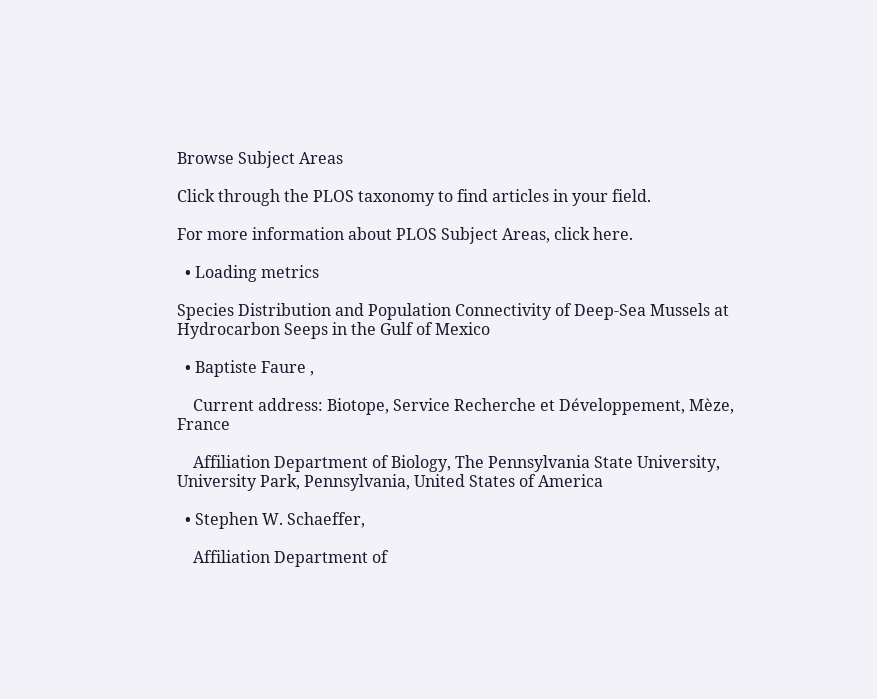Browse Subject Areas

Click through the PLOS taxonomy to find articles in your field.

For more information about PLOS Subject Areas, click here.

  • Loading metrics

Species Distribution and Population Connectivity of Deep-Sea Mussels at Hydrocarbon Seeps in the Gulf of Mexico

  • Baptiste Faure ,

    Current address: Biotope, Service Recherche et Développement, Mèze, France

    Affiliation Department of Biology, The Pennsylvania State University, University Park, Pennsylvania, United States of America

  • Stephen W. Schaeffer,

    Affiliation Department of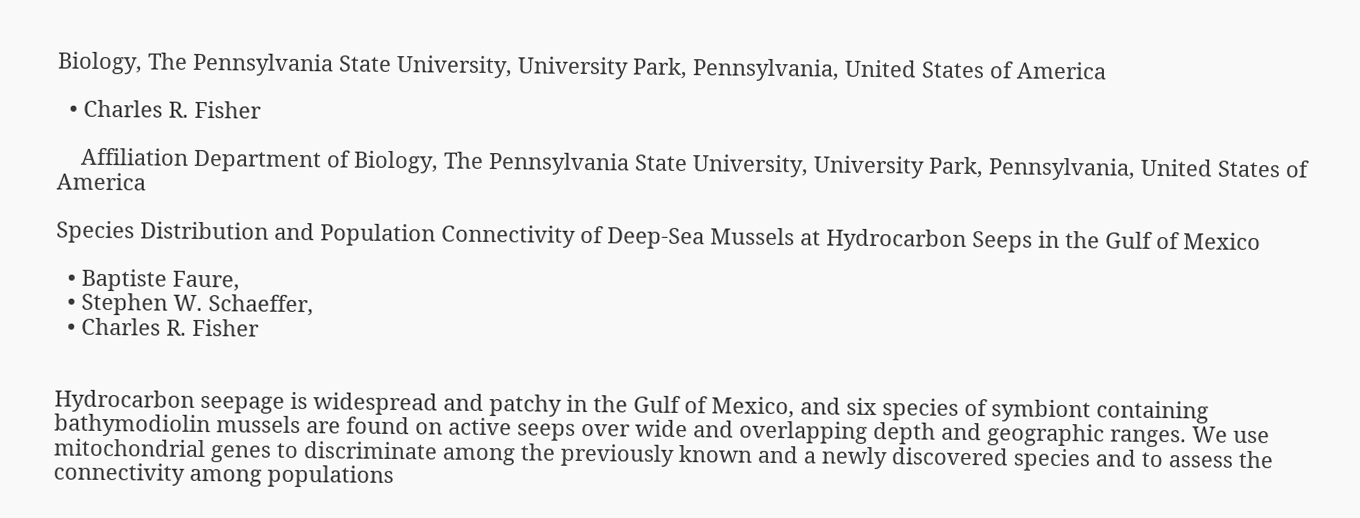Biology, The Pennsylvania State University, University Park, Pennsylvania, United States of America

  • Charles R. Fisher

    Affiliation Department of Biology, The Pennsylvania State University, University Park, Pennsylvania, United States of America

Species Distribution and Population Connectivity of Deep-Sea Mussels at Hydrocarbon Seeps in the Gulf of Mexico

  • Baptiste Faure,
  • Stephen W. Schaeffer,
  • Charles R. Fisher


Hydrocarbon seepage is widespread and patchy in the Gulf of Mexico, and six species of symbiont containing bathymodiolin mussels are found on active seeps over wide and overlapping depth and geographic ranges. We use mitochondrial genes to discriminate among the previously known and a newly discovered species and to assess the connectivity among populations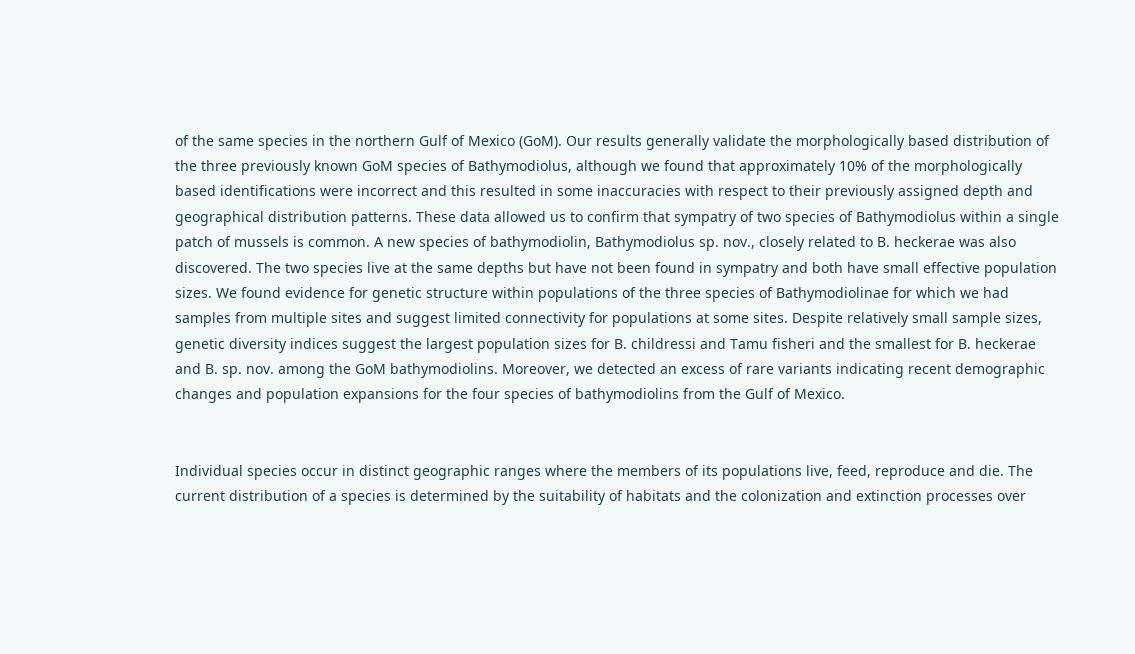of the same species in the northern Gulf of Mexico (GoM). Our results generally validate the morphologically based distribution of the three previously known GoM species of Bathymodiolus, although we found that approximately 10% of the morphologically based identifications were incorrect and this resulted in some inaccuracies with respect to their previously assigned depth and geographical distribution patterns. These data allowed us to confirm that sympatry of two species of Bathymodiolus within a single patch of mussels is common. A new species of bathymodiolin, Bathymodiolus sp. nov., closely related to B. heckerae was also discovered. The two species live at the same depths but have not been found in sympatry and both have small effective population sizes. We found evidence for genetic structure within populations of the three species of Bathymodiolinae for which we had samples from multiple sites and suggest limited connectivity for populations at some sites. Despite relatively small sample sizes, genetic diversity indices suggest the largest population sizes for B. childressi and Tamu fisheri and the smallest for B. heckerae and B. sp. nov. among the GoM bathymodiolins. Moreover, we detected an excess of rare variants indicating recent demographic changes and population expansions for the four species of bathymodiolins from the Gulf of Mexico.


Individual species occur in distinct geographic ranges where the members of its populations live, feed, reproduce and die. The current distribution of a species is determined by the suitability of habitats and the colonization and extinction processes over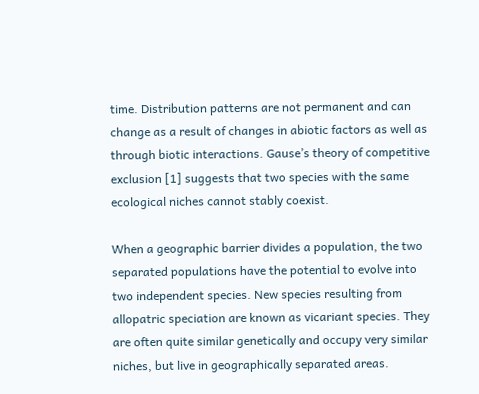time. Distribution patterns are not permanent and can change as a result of changes in abiotic factors as well as through biotic interactions. Gause’s theory of competitive exclusion [1] suggests that two species with the same ecological niches cannot stably coexist.

When a geographic barrier divides a population, the two separated populations have the potential to evolve into two independent species. New species resulting from allopatric speciation are known as vicariant species. They are often quite similar genetically and occupy very similar niches, but live in geographically separated areas.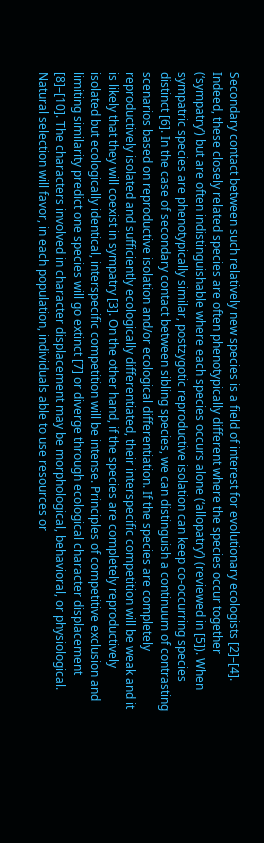Secondary contact between such relatively new species is a field of interest for evolutionary ecologists [2]–[4]. Indeed, these closely related species are often phenotypically different where the species occur together (‘sympatry’) but are often indistinguishable where each species occurs alone (‘allopatry’) (reviewed in [5]). When sympatric species are phenotypically similar, postzygotic reproductive isolation can keep co-occurring species distinct [6]. In the case of secondary contact between sibling species, we can distinguish a continuum of contrasting scenarios based on reproductive isolation and/or ecological differentiation. If the species are completely reproductively isolated and sufficiently ecologically differentiated, their interspecific competition will be weak and it is likely that they will coexist in sympatry [3]. On the other hand, if the species are completely reproductively isolated but ecologically identical, interspecific competition will be intense. Principles of competitive exclusion and limiting similarity predict one species will go extinct [7] or diverge through ecological character displacement [8]–[10]. The characters involved in character displacement may be morphological, behavioral, or physiological. Natural selection will favor, in each population, individuals able to use resources or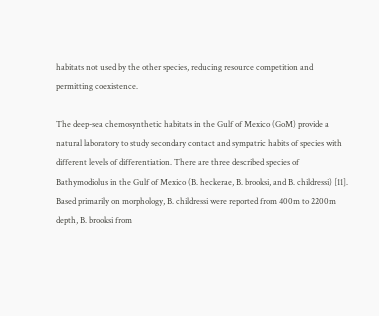habitats not used by the other species, reducing resource competition and permitting coexistence.

The deep-sea chemosynthetic habitats in the Gulf of Mexico (GoM) provide a natural laboratory to study secondary contact and sympatric habits of species with different levels of differentiation. There are three described species of Bathymodiolus in the Gulf of Mexico (B. heckerae, B. brooksi, and B. childressi) [11]. Based primarily on morphology, B. childressi were reported from 400m to 2200m depth, B. brooksi from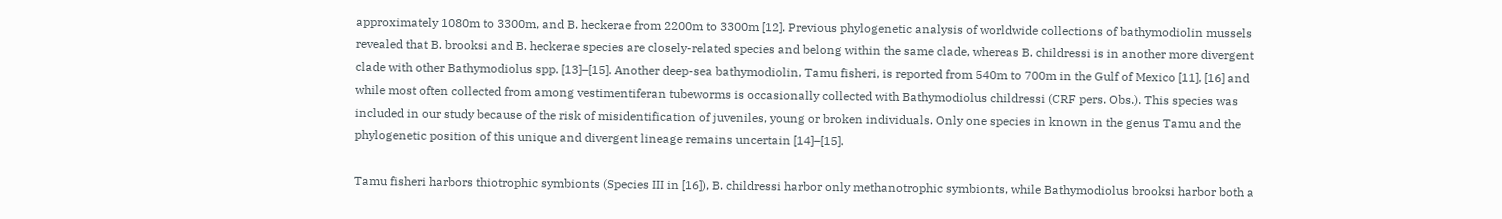approximately 1080m to 3300m, and B. heckerae from 2200m to 3300m [12]. Previous phylogenetic analysis of worldwide collections of bathymodiolin mussels revealed that B. brooksi and B. heckerae species are closely-related species and belong within the same clade, whereas B. childressi is in another more divergent clade with other Bathymodiolus spp. [13]–[15]. Another deep-sea bathymodiolin, Tamu fisheri, is reported from 540m to 700m in the Gulf of Mexico [11], [16] and while most often collected from among vestimentiferan tubeworms is occasionally collected with Bathymodiolus childressi (CRF pers. Obs.). This species was included in our study because of the risk of misidentification of juveniles, young or broken individuals. Only one species in known in the genus Tamu and the phylogenetic position of this unique and divergent lineage remains uncertain [14]–[15].

Tamu fisheri harbors thiotrophic symbionts (Species III in [16]), B. childressi harbor only methanotrophic symbionts, while Bathymodiolus brooksi harbor both a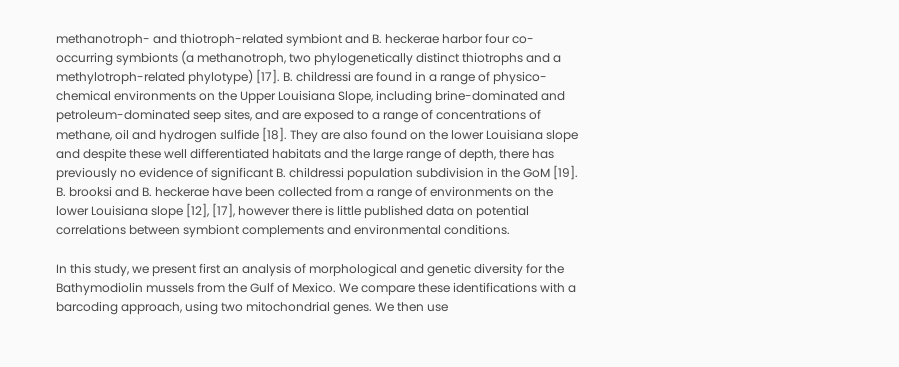methanotroph- and thiotroph-related symbiont and B. heckerae harbor four co-occurring symbionts (a methanotroph, two phylogenetically distinct thiotrophs and a methylotroph-related phylotype) [17]. B. childressi are found in a range of physico-chemical environments on the Upper Louisiana Slope, including brine-dominated and petroleum-dominated seep sites, and are exposed to a range of concentrations of methane, oil and hydrogen sulfide [18]. They are also found on the lower Louisiana slope and despite these well differentiated habitats and the large range of depth, there has previously no evidence of significant B. childressi population subdivision in the GoM [19]. B. brooksi and B. heckerae have been collected from a range of environments on the lower Louisiana slope [12], [17], however there is little published data on potential correlations between symbiont complements and environmental conditions.

In this study, we present first an analysis of morphological and genetic diversity for the Bathymodiolin mussels from the Gulf of Mexico. We compare these identifications with a barcoding approach, using two mitochondrial genes. We then use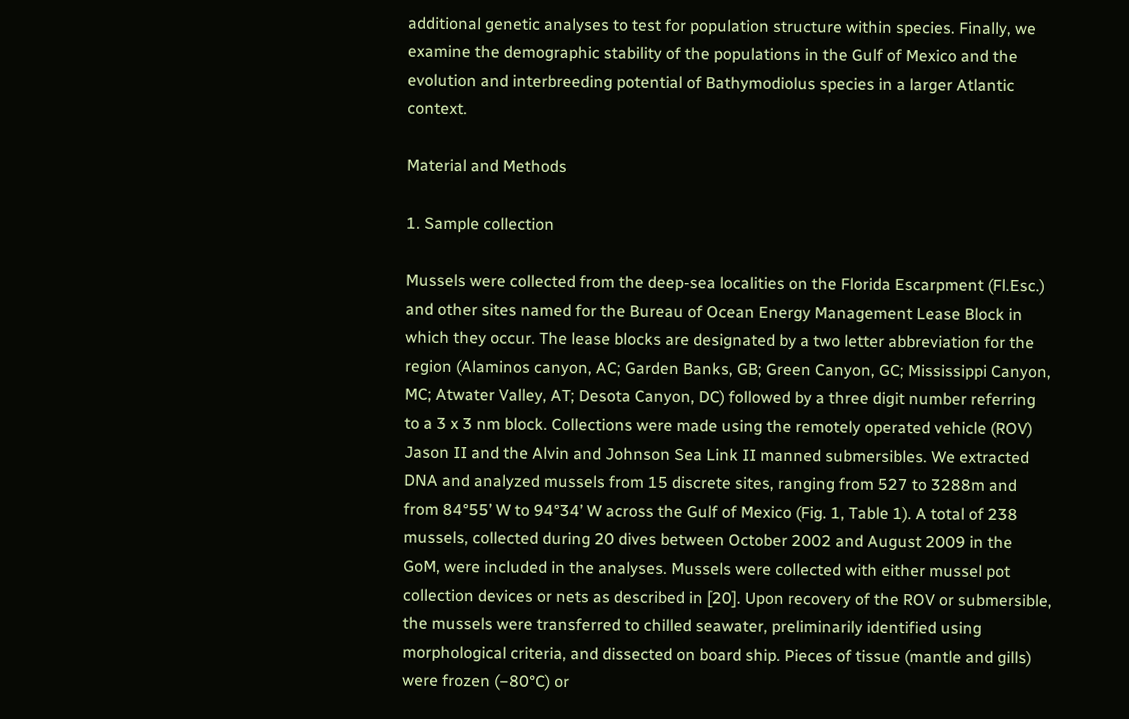additional genetic analyses to test for population structure within species. Finally, we examine the demographic stability of the populations in the Gulf of Mexico and the evolution and interbreeding potential of Bathymodiolus species in a larger Atlantic context.

Material and Methods

1. Sample collection

Mussels were collected from the deep-sea localities on the Florida Escarpment (Fl.Esc.) and other sites named for the Bureau of Ocean Energy Management Lease Block in which they occur. The lease blocks are designated by a two letter abbreviation for the region (Alaminos canyon, AC; Garden Banks, GB; Green Canyon, GC; Mississippi Canyon, MC; Atwater Valley, AT; Desota Canyon, DC) followed by a three digit number referring to a 3 x 3 nm block. Collections were made using the remotely operated vehicle (ROV) Jason II and the Alvin and Johnson Sea Link II manned submersibles. We extracted DNA and analyzed mussels from 15 discrete sites, ranging from 527 to 3288m and from 84°55’ W to 94°34’ W across the Gulf of Mexico (Fig. 1, Table 1). A total of 238 mussels, collected during 20 dives between October 2002 and August 2009 in the GoM, were included in the analyses. Mussels were collected with either mussel pot collection devices or nets as described in [20]. Upon recovery of the ROV or submersible, the mussels were transferred to chilled seawater, preliminarily identified using morphological criteria, and dissected on board ship. Pieces of tissue (mantle and gills) were frozen (−80°C) or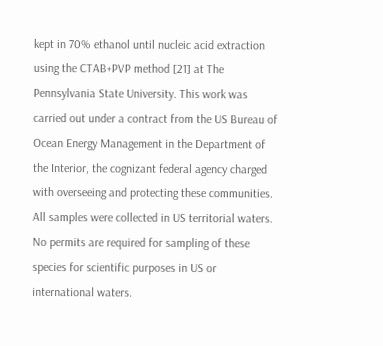kept in 70% ethanol until nucleic acid extraction using the CTAB+PVP method [21] at The Pennsylvania State University. This work was carried out under a contract from the US Bureau of Ocean Energy Management in the Department of the Interior, the cognizant federal agency charged with overseeing and protecting these communities. All samples were collected in US territorial waters. No permits are required for sampling of these species for scientific purposes in US or international waters.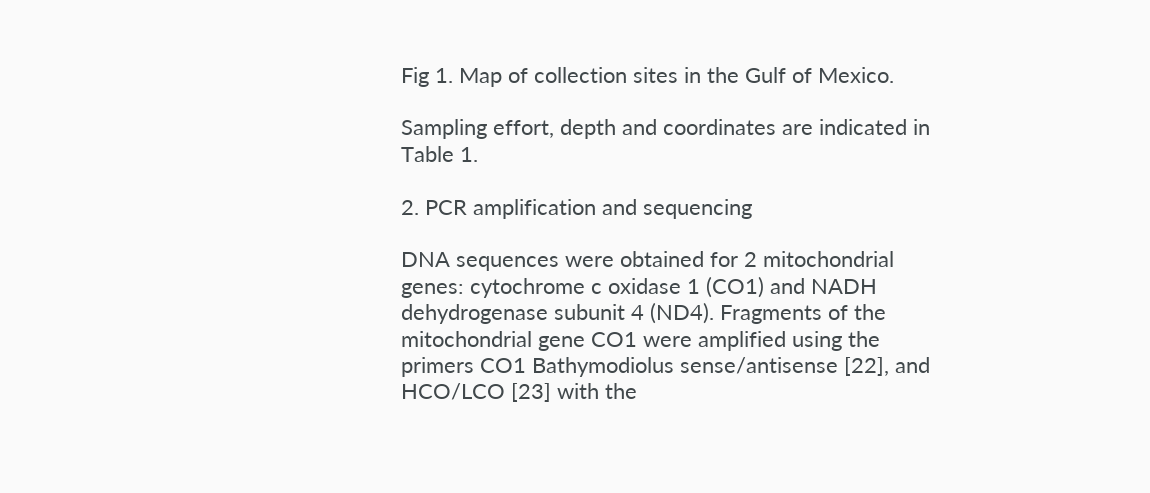Fig 1. Map of collection sites in the Gulf of Mexico.

Sampling effort, depth and coordinates are indicated in Table 1.

2. PCR amplification and sequencing

DNA sequences were obtained for 2 mitochondrial genes: cytochrome c oxidase 1 (CO1) and NADH dehydrogenase subunit 4 (ND4). Fragments of the mitochondrial gene CO1 were amplified using the primers CO1 Bathymodiolus sense/antisense [22], and HCO/LCO [23] with the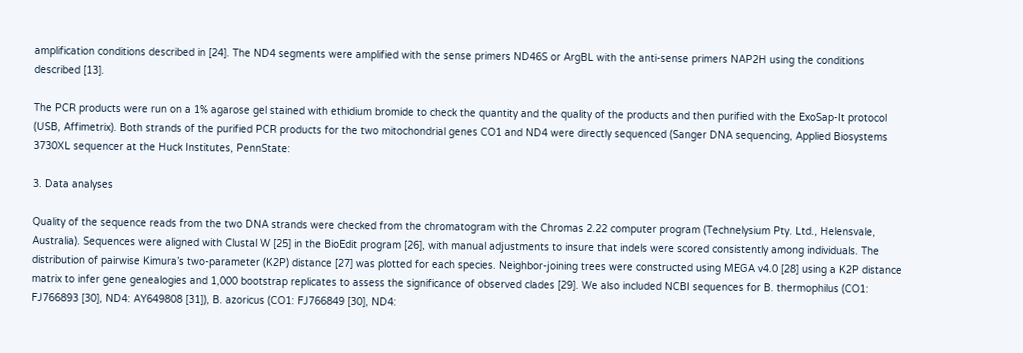amplification conditions described in [24]. The ND4 segments were amplified with the sense primers ND46S or ArgBL with the anti-sense primers NAP2H using the conditions described [13].

The PCR products were run on a 1% agarose gel stained with ethidium bromide to check the quantity and the quality of the products and then purified with the ExoSap-It protocol (USB, Affimetrix). Both strands of the purified PCR products for the two mitochondrial genes CO1 and ND4 were directly sequenced (Sanger DNA sequencing, Applied Biosystems 3730XL sequencer at the Huck Institutes, PennState:

3. Data analyses

Quality of the sequence reads from the two DNA strands were checked from the chromatogram with the Chromas 2.22 computer program (Technelysium Pty. Ltd., Helensvale, Australia). Sequences were aligned with Clustal W [25] in the BioEdit program [26], with manual adjustments to insure that indels were scored consistently among individuals. The distribution of pairwise Kimura’s two-parameter (K2P) distance [27] was plotted for each species. Neighbor-joining trees were constructed using MEGA v4.0 [28] using a K2P distance matrix to infer gene genealogies and 1,000 bootstrap replicates to assess the significance of observed clades [29]. We also included NCBI sequences for B. thermophilus (CO1: FJ766893 [30], ND4: AY649808 [31]), B. azoricus (CO1: FJ766849 [30], ND4: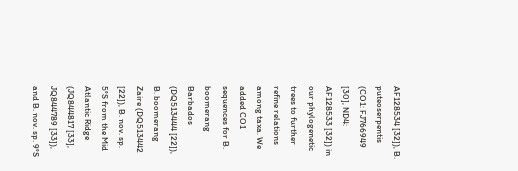AF128534 [32]), B. puteoserpentis (CO1: FJ766949 [30], ND4: AF128533 [32]) in our phylogenetic trees to further refine relations among taxa. We added CO1 sequences for B. boomerang Barbados (DQ513444 [22]), B. boomerang Zaire (DQ513442 [22]), B. nov. sp. 5°S from the Mid Atlantic Ridge (JQ844817 [33], JQ844789 [33]), and B. nov. sp. 9°S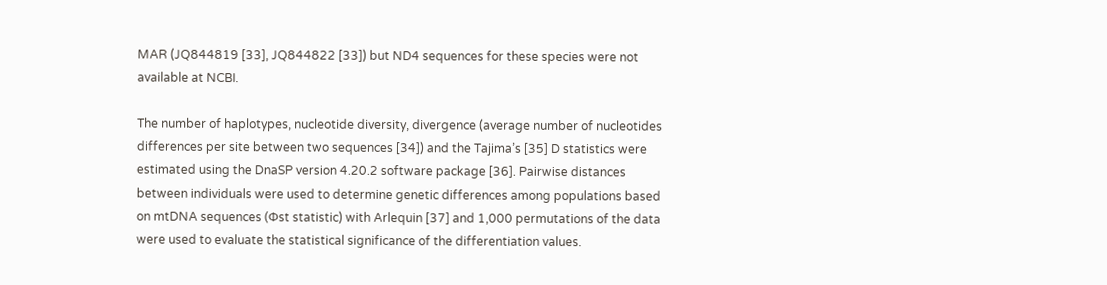MAR (JQ844819 [33], JQ844822 [33]) but ND4 sequences for these species were not available at NCBI.

The number of haplotypes, nucleotide diversity, divergence (average number of nucleotides differences per site between two sequences [34]) and the Tajima’s [35] D statistics were estimated using the DnaSP version 4.20.2 software package [36]. Pairwise distances between individuals were used to determine genetic differences among populations based on mtDNA sequences (Φst statistic) with Arlequin [37] and 1,000 permutations of the data were used to evaluate the statistical significance of the differentiation values.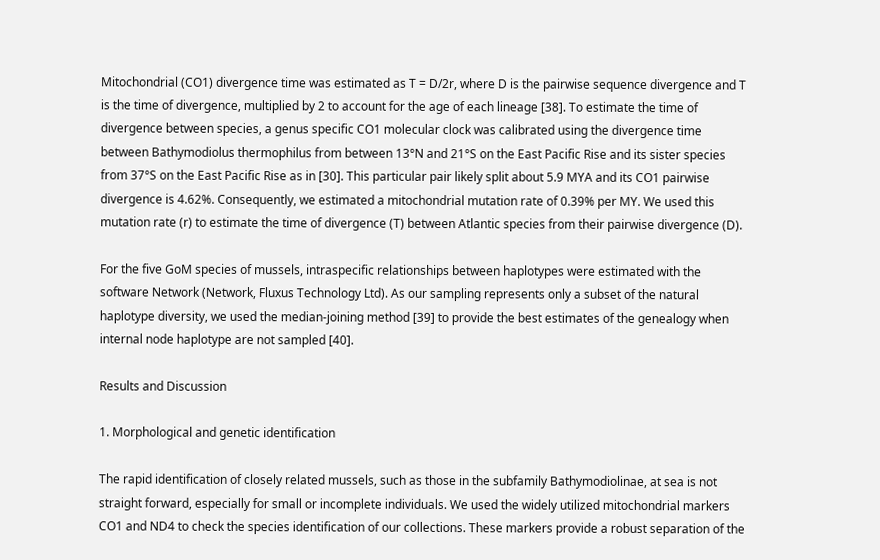Mitochondrial (CO1) divergence time was estimated as T = D/2r, where D is the pairwise sequence divergence and T is the time of divergence, multiplied by 2 to account for the age of each lineage [38]. To estimate the time of divergence between species, a genus specific CO1 molecular clock was calibrated using the divergence time between Bathymodiolus thermophilus from between 13°N and 21°S on the East Pacific Rise and its sister species from 37°S on the East Pacific Rise as in [30]. This particular pair likely split about 5.9 MYA and its CO1 pairwise divergence is 4.62%. Consequently, we estimated a mitochondrial mutation rate of 0.39% per MY. We used this mutation rate (r) to estimate the time of divergence (T) between Atlantic species from their pairwise divergence (D).

For the five GoM species of mussels, intraspecific relationships between haplotypes were estimated with the software Network (Network, Fluxus Technology Ltd). As our sampling represents only a subset of the natural haplotype diversity, we used the median-joining method [39] to provide the best estimates of the genealogy when internal node haplotype are not sampled [40].

Results and Discussion

1. Morphological and genetic identification

The rapid identification of closely related mussels, such as those in the subfamily Bathymodiolinae, at sea is not straight forward, especially for small or incomplete individuals. We used the widely utilized mitochondrial markers CO1 and ND4 to check the species identification of our collections. These markers provide a robust separation of the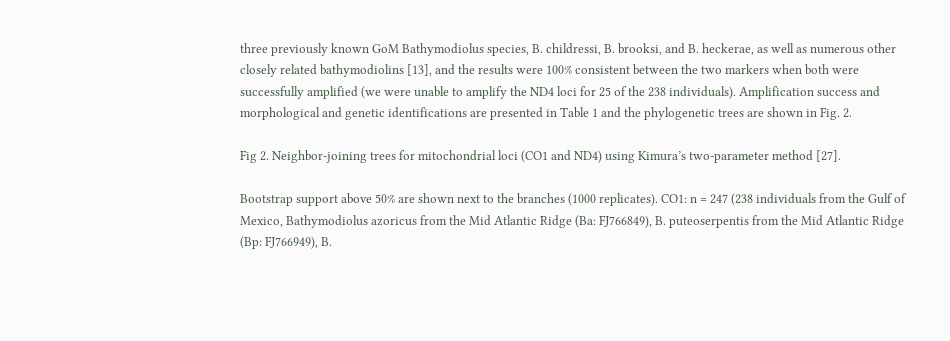three previously known GoM Bathymodiolus species, B. childressi, B. brooksi, and B. heckerae, as well as numerous other closely related bathymodiolins [13], and the results were 100% consistent between the two markers when both were successfully amplified (we were unable to amplify the ND4 loci for 25 of the 238 individuals). Amplification success and morphological and genetic identifications are presented in Table 1 and the phylogenetic trees are shown in Fig. 2.

Fig 2. Neighbor-joining trees for mitochondrial loci (CO1 and ND4) using Kimura’s two-parameter method [27].

Bootstrap support above 50% are shown next to the branches (1000 replicates). CO1: n = 247 (238 individuals from the Gulf of Mexico, Bathymodiolus azoricus from the Mid Atlantic Ridge (Ba: FJ766849), B. puteoserpentis from the Mid Atlantic Ridge (Bp: FJ766949), B.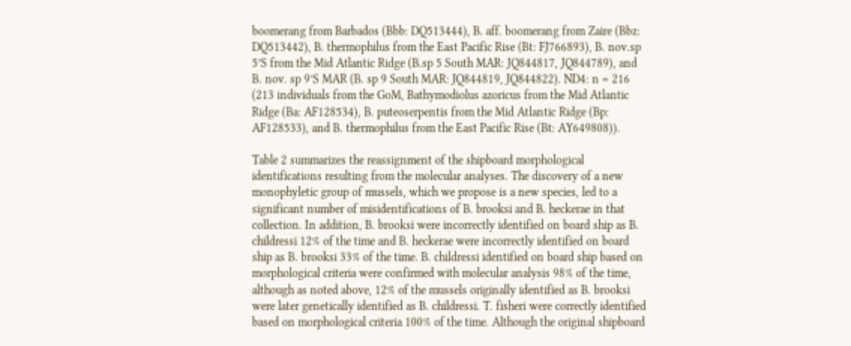boomerang from Barbados (Bbb: DQ513444), B. aff. boomerang from Zaire (Bbz: DQ513442), B. thermophilus from the East Pacific Rise (Bt: FJ766893), B. nov.sp 5°S from the Mid Atlantic Ridge (B.sp 5 South MAR: JQ844817, JQ844789), and B. nov. sp 9°S MAR (B. sp 9 South MAR: JQ844819, JQ844822). ND4: n = 216 (213 individuals from the GoM, Bathymodiolus azoricus from the Mid Atlantic Ridge (Ba: AF128534), B. puteoserpentis from the Mid Atlantic Ridge (Bp: AF128533), and B. thermophilus from the East Pacific Rise (Bt: AY649808)).

Table 2 summarizes the reassignment of the shipboard morphological identifications resulting from the molecular analyses. The discovery of a new monophyletic group of mussels, which we propose is a new species, led to a significant number of misidentifications of B. brooksi and B. heckerae in that collection. In addition, B. brooksi were incorrectly identified on board ship as B. childressi 12% of the time and B. heckerae were incorrectly identified on board ship as B. brooksi 33% of the time. B. childressi identified on board ship based on morphological criteria were confirmed with molecular analysis 98% of the time, although as noted above, 12% of the mussels originally identified as B. brooksi were later genetically identified as B. childressi. T. fisheri were correctly identified based on morphological criteria 100% of the time. Although the original shipboard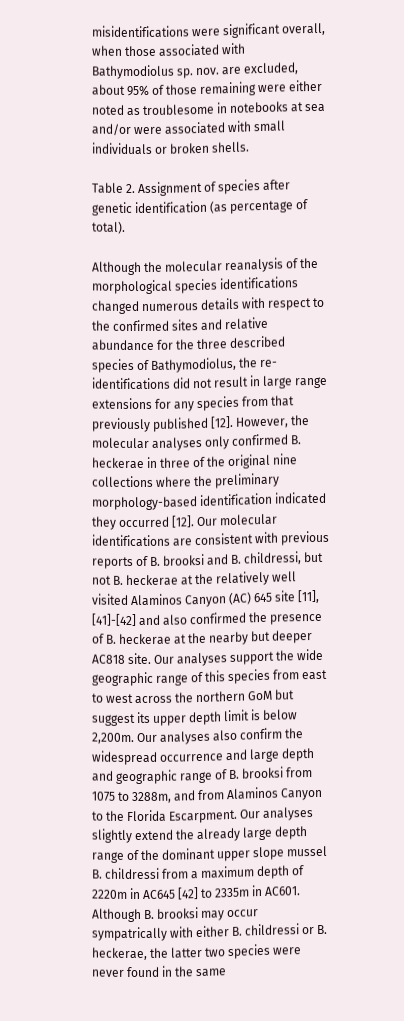misidentifications were significant overall, when those associated with Bathymodiolus sp. nov. are excluded, about 95% of those remaining were either noted as troublesome in notebooks at sea and/or were associated with small individuals or broken shells.

Table 2. Assignment of species after genetic identification (as percentage of total).

Although the molecular reanalysis of the morphological species identifications changed numerous details with respect to the confirmed sites and relative abundance for the three described species of Bathymodiolus, the re-identifications did not result in large range extensions for any species from that previously published [12]. However, the molecular analyses only confirmed B. heckerae in three of the original nine collections where the preliminary morphology-based identification indicated they occurred [12]. Our molecular identifications are consistent with previous reports of B. brooksi and B. childressi, but not B. heckerae at the relatively well visited Alaminos Canyon (AC) 645 site [11], [41]-[42] and also confirmed the presence of B. heckerae at the nearby but deeper AC818 site. Our analyses support the wide geographic range of this species from east to west across the northern GoM but suggest its upper depth limit is below 2,200m. Our analyses also confirm the widespread occurrence and large depth and geographic range of B. brooksi from 1075 to 3288m, and from Alaminos Canyon to the Florida Escarpment. Our analyses slightly extend the already large depth range of the dominant upper slope mussel B. childressi from a maximum depth of 2220m in AC645 [42] to 2335m in AC601. Although B. brooksi may occur sympatrically with either B. childressi or B. heckerae, the latter two species were never found in the same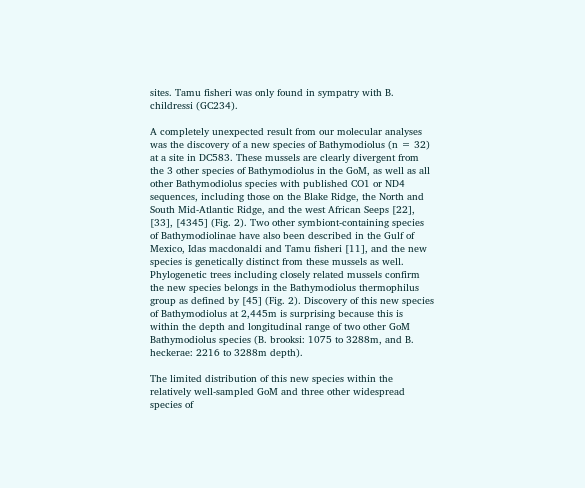sites. Tamu fisheri was only found in sympatry with B. childressi (GC234).

A completely unexpected result from our molecular analyses was the discovery of a new species of Bathymodiolus (n = 32) at a site in DC583. These mussels are clearly divergent from the 3 other species of Bathymodiolus in the GoM, as well as all other Bathymodiolus species with published CO1 or ND4 sequences, including those on the Blake Ridge, the North and South Mid-Atlantic Ridge, and the west African Seeps [22], [33], [4345] (Fig. 2). Two other symbiont-containing species of Bathymodiolinae have also been described in the Gulf of Mexico, Idas macdonaldi and Tamu fisheri [11], and the new species is genetically distinct from these mussels as well. Phylogenetic trees including closely related mussels confirm the new species belongs in the Bathymodiolus thermophilus group as defined by [45] (Fig. 2). Discovery of this new species of Bathymodiolus at 2,445m is surprising because this is within the depth and longitudinal range of two other GoM Bathymodiolus species (B. brooksi: 1075 to 3288m, and B. heckerae: 2216 to 3288m depth).

The limited distribution of this new species within the relatively well-sampled GoM and three other widespread species of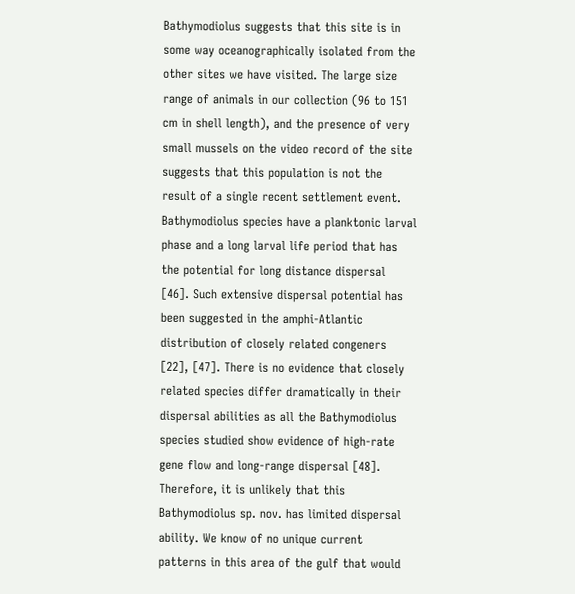Bathymodiolus suggests that this site is in some way oceanographically isolated from the other sites we have visited. The large size range of animals in our collection (96 to 151 cm in shell length), and the presence of very small mussels on the video record of the site suggests that this population is not the result of a single recent settlement event. Bathymodiolus species have a planktonic larval phase and a long larval life period that has the potential for long distance dispersal [46]. Such extensive dispersal potential has been suggested in the amphi-Atlantic distribution of closely related congeners [22], [47]. There is no evidence that closely related species differ dramatically in their dispersal abilities as all the Bathymodiolus species studied show evidence of high-rate gene flow and long-range dispersal [48]. Therefore, it is unlikely that this Bathymodiolus sp. nov. has limited dispersal ability. We know of no unique current patterns in this area of the gulf that would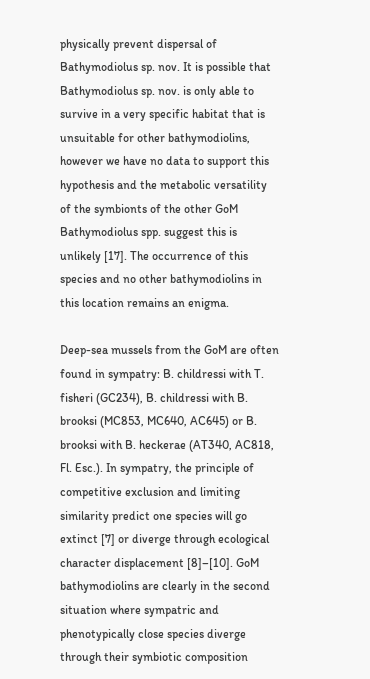physically prevent dispersal of Bathymodiolus sp. nov. It is possible that Bathymodiolus sp. nov. is only able to survive in a very specific habitat that is unsuitable for other bathymodiolins, however we have no data to support this hypothesis and the metabolic versatility of the symbionts of the other GoM Bathymodiolus spp. suggest this is unlikely [17]. The occurrence of this species and no other bathymodiolins in this location remains an enigma.

Deep-sea mussels from the GoM are often found in sympatry: B. childressi with T. fisheri (GC234), B. childressi with B. brooksi (MC853, MC640, AC645) or B. brooksi with B. heckerae (AT340, AC818, Fl. Esc.). In sympatry, the principle of competitive exclusion and limiting similarity predict one species will go extinct [7] or diverge through ecological character displacement [8]–[10]. GoM bathymodiolins are clearly in the second situation where sympatric and phenotypically close species diverge through their symbiotic composition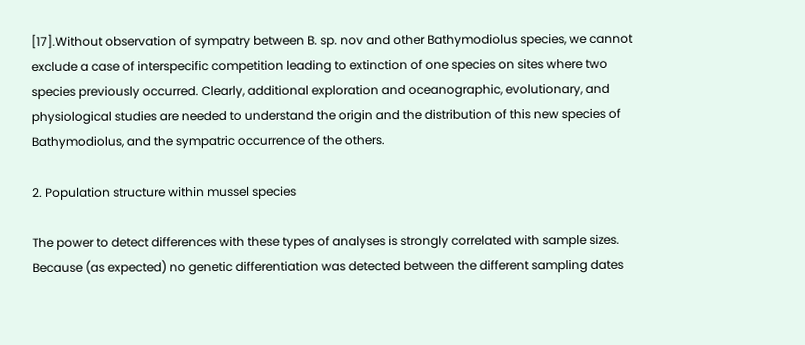[17].Without observation of sympatry between B. sp. nov and other Bathymodiolus species, we cannot exclude a case of interspecific competition leading to extinction of one species on sites where two species previously occurred. Clearly, additional exploration and oceanographic, evolutionary, and physiological studies are needed to understand the origin and the distribution of this new species of Bathymodiolus, and the sympatric occurrence of the others.

2. Population structure within mussel species

The power to detect differences with these types of analyses is strongly correlated with sample sizes. Because (as expected) no genetic differentiation was detected between the different sampling dates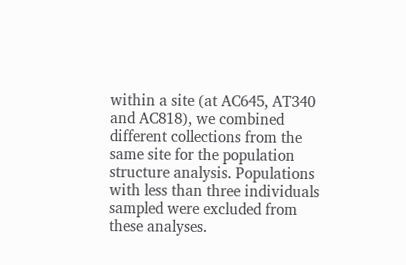within a site (at AC645, AT340 and AC818), we combined different collections from the same site for the population structure analysis. Populations with less than three individuals sampled were excluded from these analyses.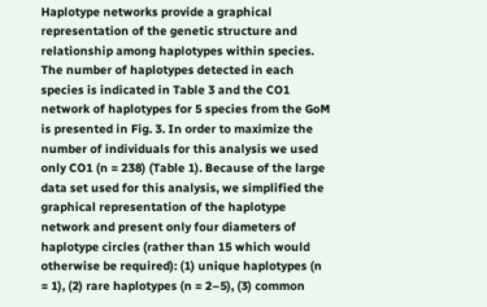Haplotype networks provide a graphical representation of the genetic structure and relationship among haplotypes within species. The number of haplotypes detected in each species is indicated in Table 3 and the CO1 network of haplotypes for 5 species from the GoM is presented in Fig. 3. In order to maximize the number of individuals for this analysis we used only CO1 (n = 238) (Table 1). Because of the large data set used for this analysis, we simplified the graphical representation of the haplotype network and present only four diameters of haplotype circles (rather than 15 which would otherwise be required): (1) unique haplotypes (n = 1), (2) rare haplotypes (n = 2–5), (3) common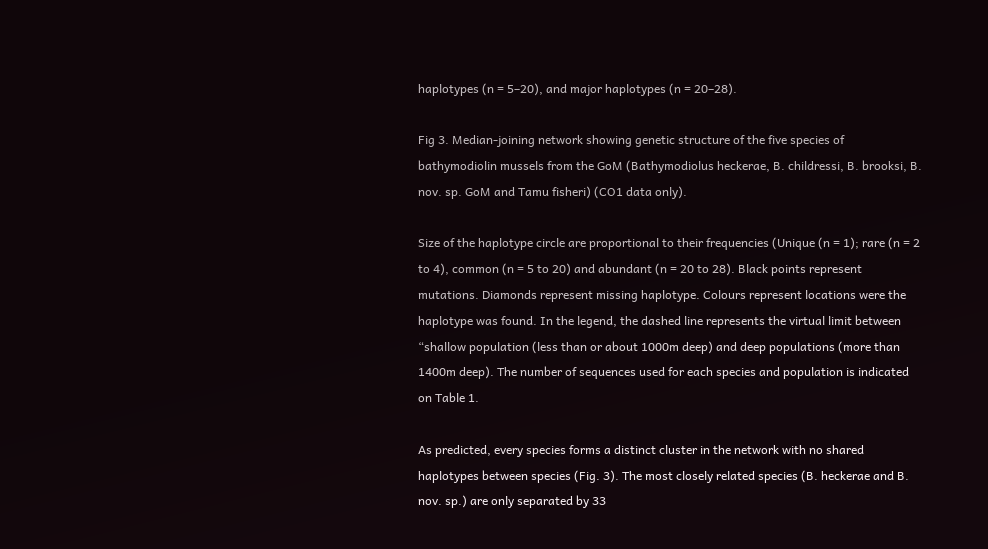haplotypes (n = 5–20), and major haplotypes (n = 20–28).

Fig 3. Median-joining network showing genetic structure of the five species of bathymodiolin mussels from the GoM (Bathymodiolus heckerae, B. childressi, B. brooksi, B. nov. sp. GoM and Tamu fisheri) (CO1 data only).

Size of the haplotype circle are proportional to their frequencies (Unique (n = 1); rare (n = 2 to 4), common (n = 5 to 20) and abundant (n = 20 to 28). Black points represent mutations. Diamonds represent missing haplotype. Colours represent locations were the haplotype was found. In the legend, the dashed line represents the virtual limit between “shallow population (less than or about 1000m deep) and deep populations (more than 1400m deep). The number of sequences used for each species and population is indicated on Table 1.

As predicted, every species forms a distinct cluster in the network with no shared haplotypes between species (Fig. 3). The most closely related species (B. heckerae and B. nov. sp.) are only separated by 33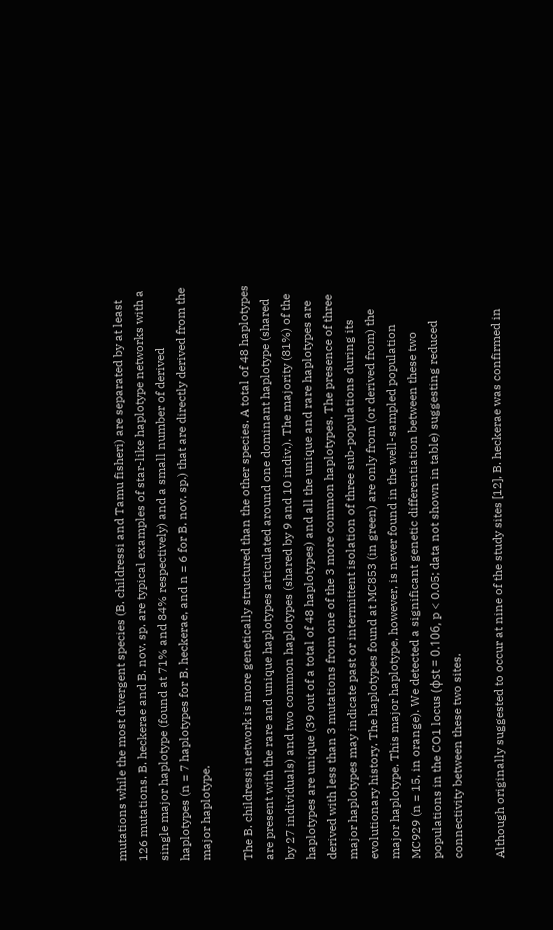mutations while the most divergent species (B. childressi and Tamu fisheri) are separated by at least 126 mutations. B. heckerae and B. nov. sp. are typical examples of star-like haplotype networks with a single major haplotype (found at 71% and 84% respectively) and a small number of derived haplotypes (n = 7 haplotypes for B. heckerae, and n = 6 for B. nov. sp.) that are directly derived from the major haplotype.

The B. childressi network is more genetically structured than the other species. A total of 48 haplotypes are present with the rare and unique haplotypes articulated around one dominant haplotype (shared by 27 individuals) and two common haplotypes (shared by 9 and 10 indiv.). The majority (81%) of the haplotypes are unique (39 out of a total of 48 haplotypes) and all the unique and rare haplotypes are derived with less than 3 mutations from one of the 3 more common haplotypes. The presence of three major haplotypes may indicate past or intermittent isolation of three sub-populations during its evolutionary history. The haplotypes found at MC853 (in green) are only from (or derived from) the major haplotype. This major haplotype, however, is never found in the well-sampled population MC929 (n = 15, in orange). We detected a significant genetic differentiation between these two populations in the CO1 locus (φst = 0.106, p < 0.05; data not shown in table) suggesting reduced connectivity between these two sites.

Although originally suggested to occur at nine of the study sites [12], B. heckerae was confirmed in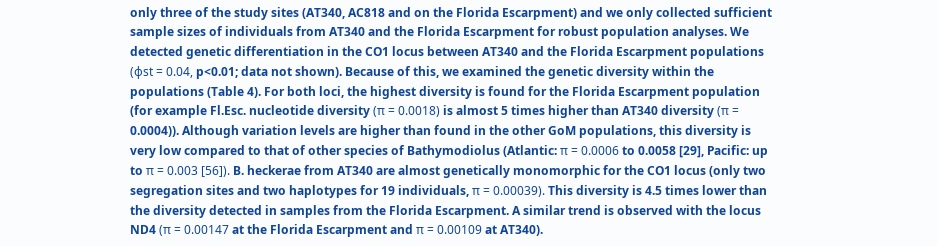only three of the study sites (AT340, AC818 and on the Florida Escarpment) and we only collected sufficient sample sizes of individuals from AT340 and the Florida Escarpment for robust population analyses. We detected genetic differentiation in the CO1 locus between AT340 and the Florida Escarpment populations (φst = 0.04, p<0.01; data not shown). Because of this, we examined the genetic diversity within the populations (Table 4). For both loci, the highest diversity is found for the Florida Escarpment population (for example Fl.Esc. nucleotide diversity (π = 0.0018) is almost 5 times higher than AT340 diversity (π = 0.0004)). Although variation levels are higher than found in the other GoM populations, this diversity is very low compared to that of other species of Bathymodiolus (Atlantic: π = 0.0006 to 0.0058 [29], Pacific: up to π = 0.003 [56]). B. heckerae from AT340 are almost genetically monomorphic for the CO1 locus (only two segregation sites and two haplotypes for 19 individuals, π = 0.00039). This diversity is 4.5 times lower than the diversity detected in samples from the Florida Escarpment. A similar trend is observed with the locus ND4 (π = 0.00147 at the Florida Escarpment and π = 0.00109 at AT340).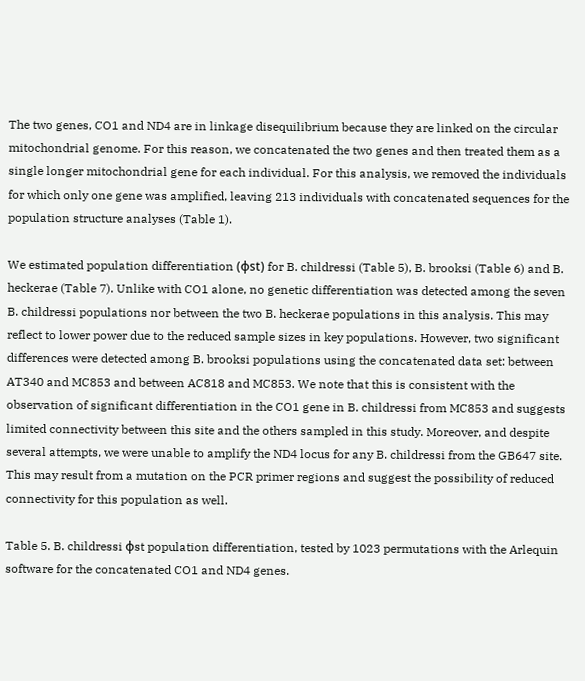The two genes, CO1 and ND4 are in linkage disequilibrium because they are linked on the circular mitochondrial genome. For this reason, we concatenated the two genes and then treated them as a single longer mitochondrial gene for each individual. For this analysis, we removed the individuals for which only one gene was amplified, leaving 213 individuals with concatenated sequences for the population structure analyses (Table 1).

We estimated population differentiation (φst) for B. childressi (Table 5), B. brooksi (Table 6) and B. heckerae (Table 7). Unlike with CO1 alone, no genetic differentiation was detected among the seven B. childressi populations nor between the two B. heckerae populations in this analysis. This may reflect to lower power due to the reduced sample sizes in key populations. However, two significant differences were detected among B. brooksi populations using the concatenated data set: between AT340 and MC853 and between AC818 and MC853. We note that this is consistent with the observation of significant differentiation in the CO1 gene in B. childressi from MC853 and suggests limited connectivity between this site and the others sampled in this study. Moreover, and despite several attempts, we were unable to amplify the ND4 locus for any B. childressi from the GB647 site. This may result from a mutation on the PCR primer regions and suggest the possibility of reduced connectivity for this population as well.

Table 5. B. childressi φst population differentiation, tested by 1023 permutations with the Arlequin software for the concatenated CO1 and ND4 genes.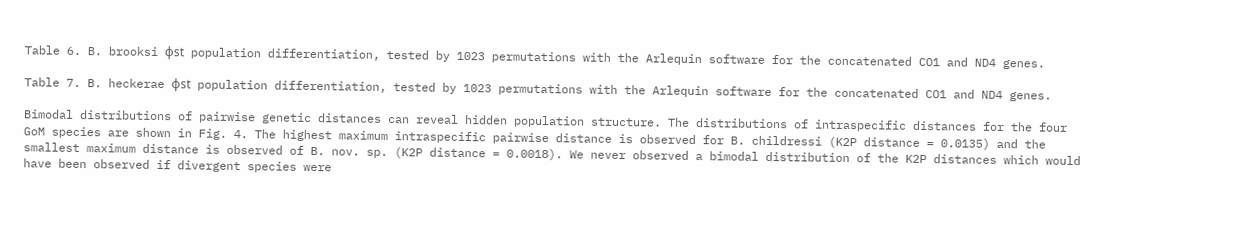Table 6. B. brooksi ɸst population differentiation, tested by 1023 permutations with the Arlequin software for the concatenated CO1 and ND4 genes.

Table 7. B. heckerae ɸst population differentiation, tested by 1023 permutations with the Arlequin software for the concatenated CO1 and ND4 genes.

Bimodal distributions of pairwise genetic distances can reveal hidden population structure. The distributions of intraspecific distances for the four GoM species are shown in Fig. 4. The highest maximum intraspecific pairwise distance is observed for B. childressi (K2P distance = 0.0135) and the smallest maximum distance is observed of B. nov. sp. (K2P distance = 0.0018). We never observed a bimodal distribution of the K2P distances which would have been observed if divergent species were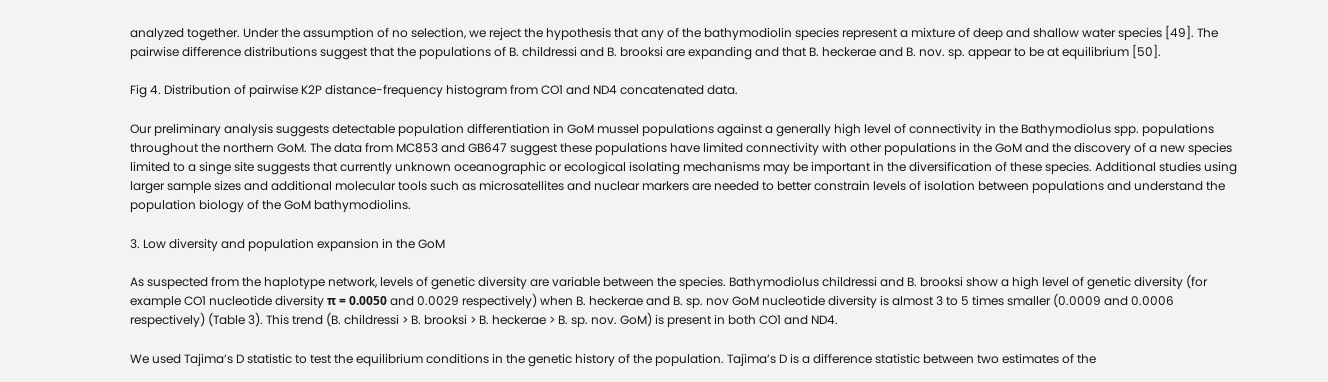analyzed together. Under the assumption of no selection, we reject the hypothesis that any of the bathymodiolin species represent a mixture of deep and shallow water species [49]. The pairwise difference distributions suggest that the populations of B. childressi and B. brooksi are expanding and that B. heckerae and B. nov. sp. appear to be at equilibrium [50].

Fig 4. Distribution of pairwise K2P distance-frequency histogram from CO1 and ND4 concatenated data.

Our preliminary analysis suggests detectable population differentiation in GoM mussel populations against a generally high level of connectivity in the Bathymodiolus spp. populations throughout the northern GoM. The data from MC853 and GB647 suggest these populations have limited connectivity with other populations in the GoM and the discovery of a new species limited to a singe site suggests that currently unknown oceanographic or ecological isolating mechanisms may be important in the diversification of these species. Additional studies using larger sample sizes and additional molecular tools such as microsatellites and nuclear markers are needed to better constrain levels of isolation between populations and understand the population biology of the GoM bathymodiolins.

3. Low diversity and population expansion in the GoM

As suspected from the haplotype network, levels of genetic diversity are variable between the species. Bathymodiolus childressi and B. brooksi show a high level of genetic diversity (for example CO1 nucleotide diversity π = 0.0050 and 0.0029 respectively) when B. heckerae and B. sp. nov GoM nucleotide diversity is almost 3 to 5 times smaller (0.0009 and 0.0006 respectively) (Table 3). This trend (B. childressi > B. brooksi > B. heckerae > B. sp. nov. GoM) is present in both CO1 and ND4.

We used Tajima’s D statistic to test the equilibrium conditions in the genetic history of the population. Tajima’s D is a difference statistic between two estimates of the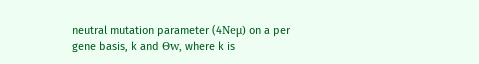neutral mutation parameter (4Neμ) on a per gene basis, k and Θw, where k is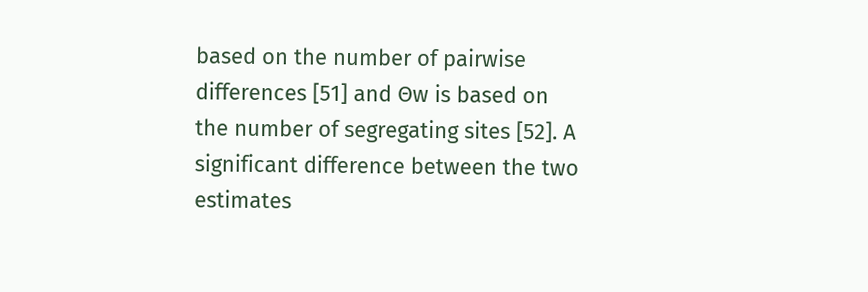based on the number of pairwise differences [51] and Θw is based on the number of segregating sites [52]. A significant difference between the two estimates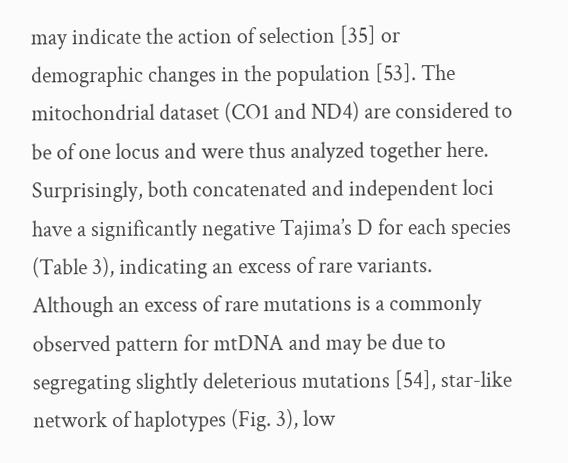may indicate the action of selection [35] or demographic changes in the population [53]. The mitochondrial dataset (CO1 and ND4) are considered to be of one locus and were thus analyzed together here. Surprisingly, both concatenated and independent loci have a significantly negative Tajima’s D for each species (Table 3), indicating an excess of rare variants. Although an excess of rare mutations is a commonly observed pattern for mtDNA and may be due to segregating slightly deleterious mutations [54], star-like network of haplotypes (Fig. 3), low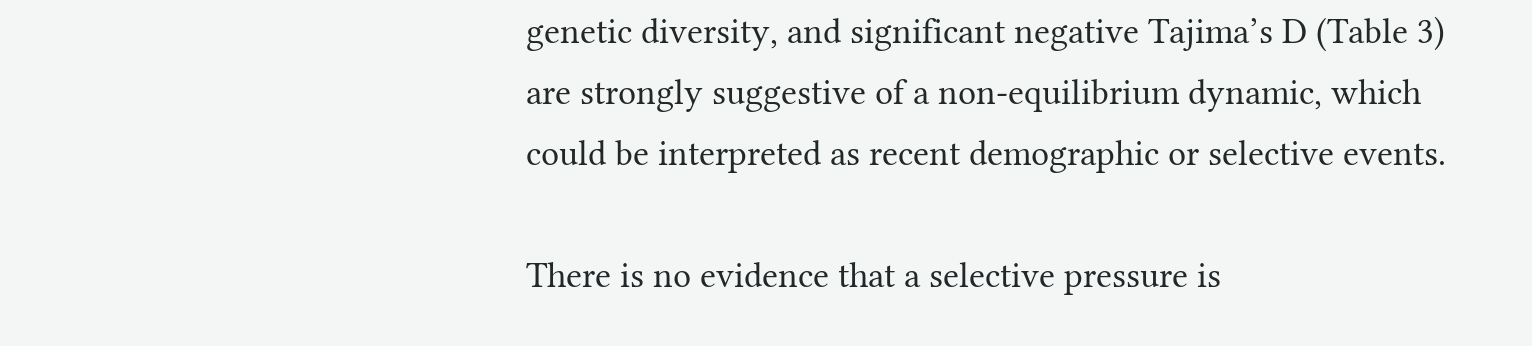genetic diversity, and significant negative Tajima’s D (Table 3) are strongly suggestive of a non-equilibrium dynamic, which could be interpreted as recent demographic or selective events.

There is no evidence that a selective pressure is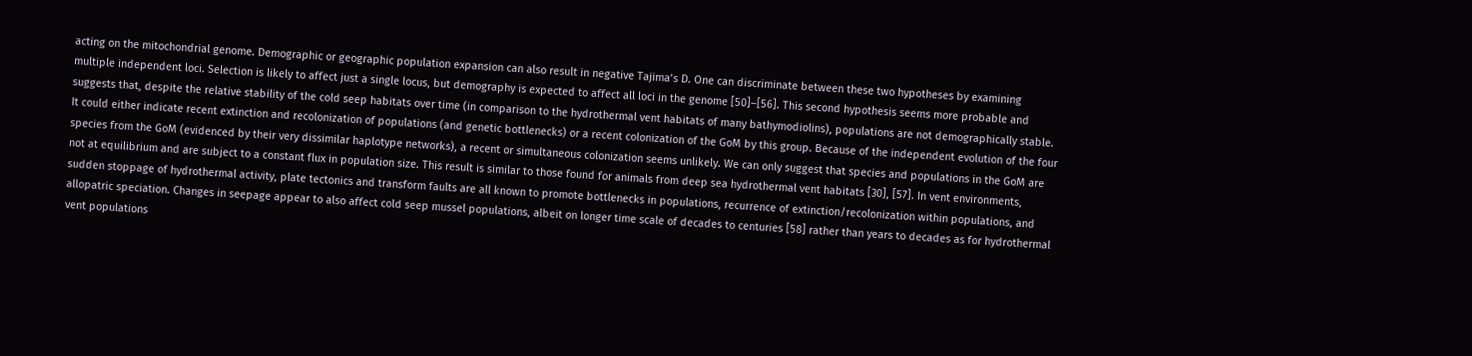acting on the mitochondrial genome. Demographic or geographic population expansion can also result in negative Tajima’s D. One can discriminate between these two hypotheses by examining multiple independent loci. Selection is likely to affect just a single locus, but demography is expected to affect all loci in the genome [50]–[56]. This second hypothesis seems more probable and suggests that, despite the relative stability of the cold seep habitats over time (in comparison to the hydrothermal vent habitats of many bathymodiolins), populations are not demographically stable. It could either indicate recent extinction and recolonization of populations (and genetic bottlenecks) or a recent colonization of the GoM by this group. Because of the independent evolution of the four species from the GoM (evidenced by their very dissimilar haplotype networks), a recent or simultaneous colonization seems unlikely. We can only suggest that species and populations in the GoM are not at equilibrium and are subject to a constant flux in population size. This result is similar to those found for animals from deep sea hydrothermal vent habitats [30], [57]. In vent environments, sudden stoppage of hydrothermal activity, plate tectonics and transform faults are all known to promote bottlenecks in populations, recurrence of extinction/recolonization within populations, and allopatric speciation. Changes in seepage appear to also affect cold seep mussel populations, albeit on longer time scale of decades to centuries [58] rather than years to decades as for hydrothermal vent populations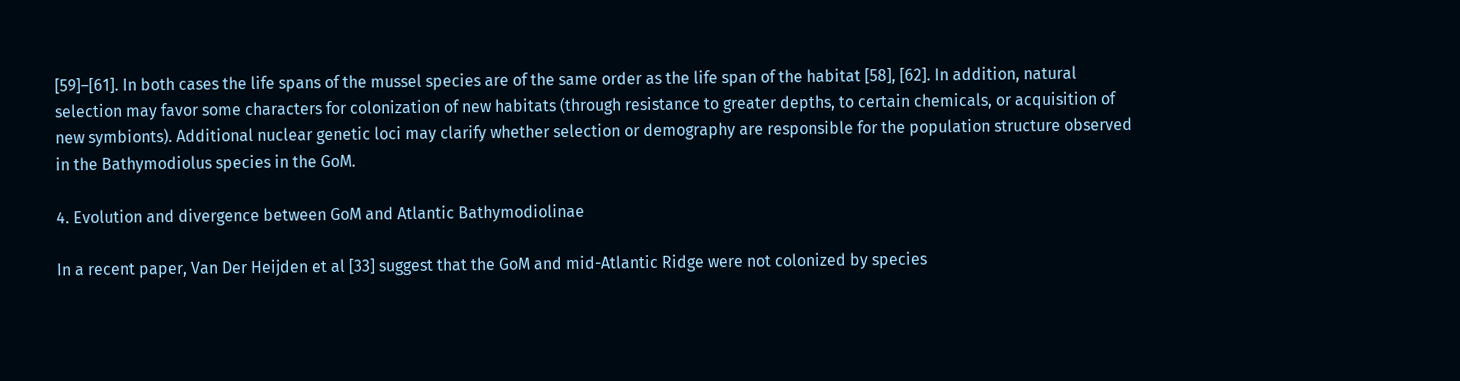[59]–[61]. In both cases the life spans of the mussel species are of the same order as the life span of the habitat [58], [62]. In addition, natural selection may favor some characters for colonization of new habitats (through resistance to greater depths, to certain chemicals, or acquisition of new symbionts). Additional nuclear genetic loci may clarify whether selection or demography are responsible for the population structure observed in the Bathymodiolus species in the GoM.

4. Evolution and divergence between GoM and Atlantic Bathymodiolinae

In a recent paper, Van Der Heijden et al [33] suggest that the GoM and mid-Atlantic Ridge were not colonized by species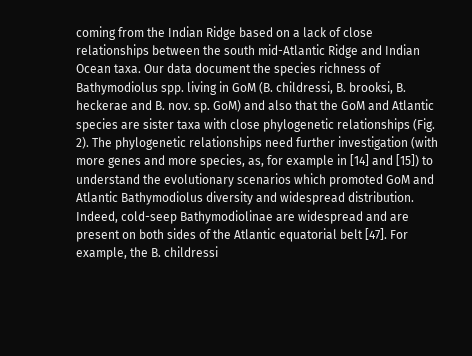coming from the Indian Ridge based on a lack of close relationships between the south mid-Atlantic Ridge and Indian Ocean taxa. Our data document the species richness of Bathymodiolus spp. living in GoM (B. childressi, B. brooksi, B. heckerae and B. nov. sp. GoM) and also that the GoM and Atlantic species are sister taxa with close phylogenetic relationships (Fig. 2). The phylogenetic relationships need further investigation (with more genes and more species, as, for example in [14] and [15]) to understand the evolutionary scenarios which promoted GoM and Atlantic Bathymodiolus diversity and widespread distribution. Indeed, cold-seep Bathymodiolinae are widespread and are present on both sides of the Atlantic equatorial belt [47]. For example, the B. childressi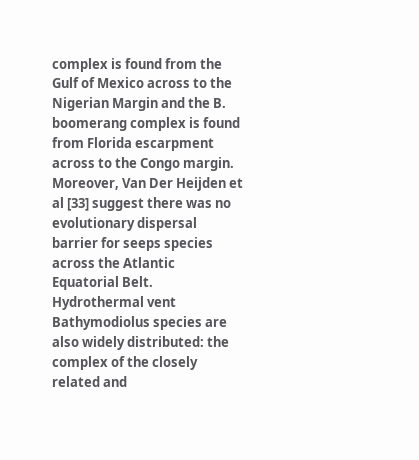complex is found from the Gulf of Mexico across to the Nigerian Margin and the B. boomerang complex is found from Florida escarpment across to the Congo margin. Moreover, Van Der Heijden et al [33] suggest there was no evolutionary dispersal barrier for seeps species across the Atlantic Equatorial Belt. Hydrothermal vent Bathymodiolus species are also widely distributed: the complex of the closely related and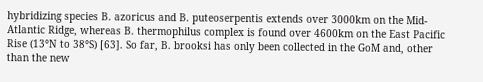hybridizing species B. azoricus and B. puteoserpentis extends over 3000km on the Mid-Atlantic Ridge, whereas B. thermophilus complex is found over 4600km on the East Pacific Rise (13°N to 38°S) [63]. So far, B. brooksi has only been collected in the GoM and, other than the new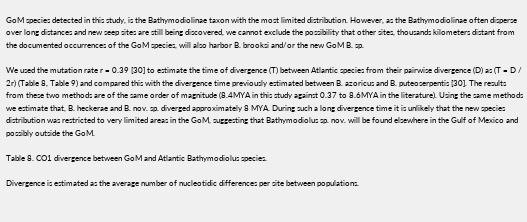GoM species detected in this study, is the Bathymodiolinae taxon with the most limited distribution. However, as the Bathymodiolinae often disperse over long distances and new seep sites are still being discovered, we cannot exclude the possibility that other sites, thousands kilometers distant from the documented occurrences of the GoM species, will also harbor B. brooksi and/or the new GoM B. sp.

We used the mutation rate r = 0.39 [30] to estimate the time of divergence (T) between Atlantic species from their pairwise divergence (D) as (T = D / 2r) (Table 8, Table 9) and compared this with the divergence time previously estimated between B. azoricus and B. puteoserpentis [30]. The results from these two methods are of the same order of magnitude (8.4MYA in this study against 0.37 to 8.6MYA in the literature). Using the same methods we estimate that, B. heckerae and B. nov. sp. diverged approximately 8 MYA. During such a long divergence time it is unlikely that the new species distribution was restricted to very limited areas in the GoM, suggesting that Bathymodiolus sp. nov. will be found elsewhere in the Gulf of Mexico and possibly outside the GoM.

Table 8. CO1 divergence between GoM and Atlantic Bathymodiolus species.

Divergence is estimated as the average number of nucleotidic differences per site between populations.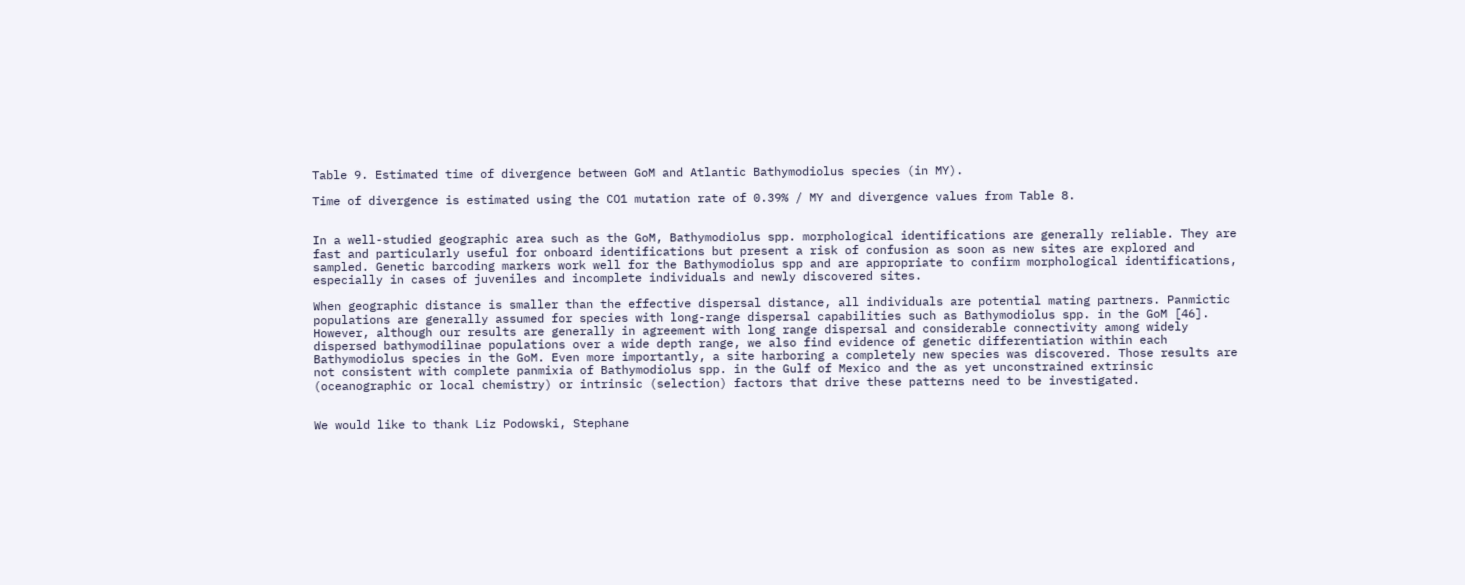Table 9. Estimated time of divergence between GoM and Atlantic Bathymodiolus species (in MY).

Time of divergence is estimated using the CO1 mutation rate of 0.39% / MY and divergence values from Table 8.


In a well-studied geographic area such as the GoM, Bathymodiolus spp. morphological identifications are generally reliable. They are fast and particularly useful for onboard identifications but present a risk of confusion as soon as new sites are explored and sampled. Genetic barcoding markers work well for the Bathymodiolus spp and are appropriate to confirm morphological identifications, especially in cases of juveniles and incomplete individuals and newly discovered sites.

When geographic distance is smaller than the effective dispersal distance, all individuals are potential mating partners. Panmictic populations are generally assumed for species with long-range dispersal capabilities such as Bathymodiolus spp. in the GoM [46]. However, although our results are generally in agreement with long range dispersal and considerable connectivity among widely dispersed bathymodilinae populations over a wide depth range, we also find evidence of genetic differentiation within each Bathymodiolus species in the GoM. Even more importantly, a site harboring a completely new species was discovered. Those results are not consistent with complete panmixia of Bathymodiolus spp. in the Gulf of Mexico and the as yet unconstrained extrinsic (oceanographic or local chemistry) or intrinsic (selection) factors that drive these patterns need to be investigated.


We would like to thank Liz Podowski, Stephane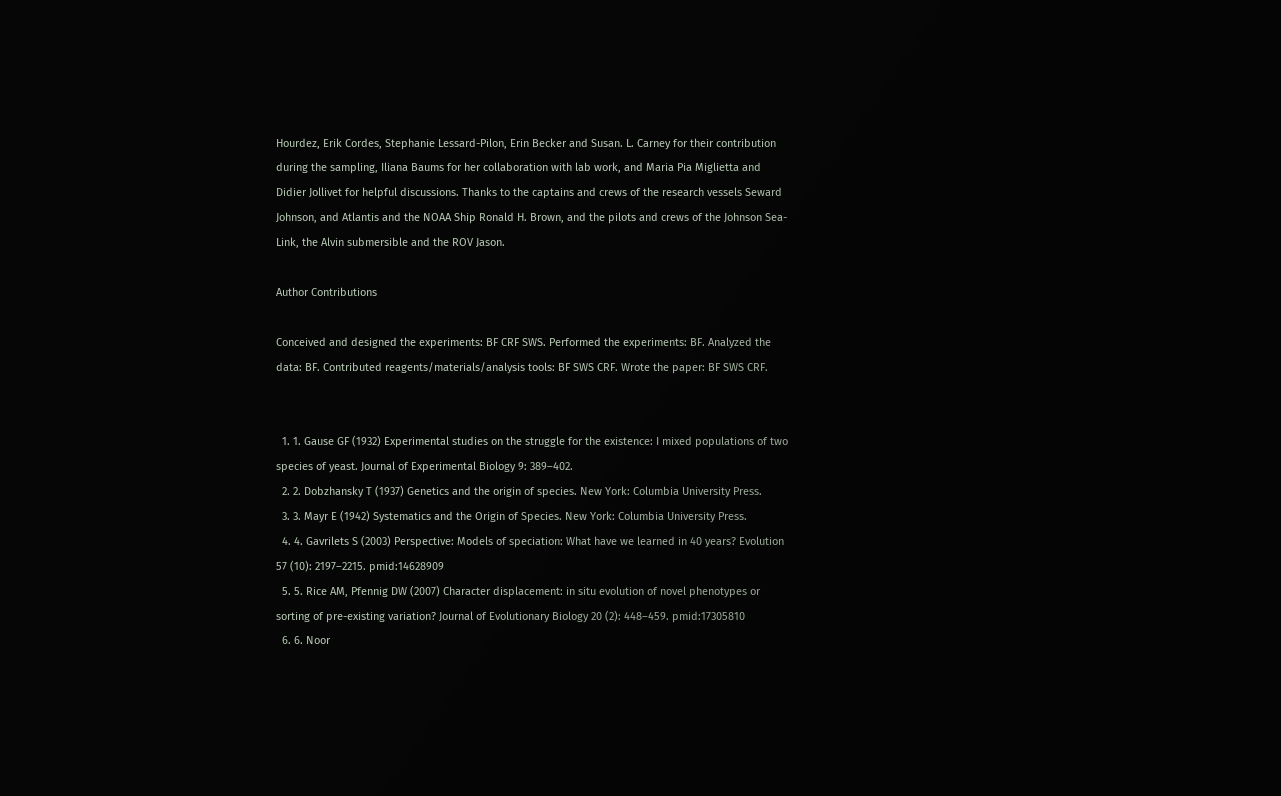Hourdez, Erik Cordes, Stephanie Lessard-Pilon, Erin Becker and Susan. L. Carney for their contribution during the sampling, Iliana Baums for her collaboration with lab work, and Maria Pia Miglietta and Didier Jollivet for helpful discussions. Thanks to the captains and crews of the research vessels Seward Johnson, and Atlantis and the NOAA Ship Ronald H. Brown, and the pilots and crews of the Johnson Sea-Link, the Alvin submersible and the ROV Jason.

Author Contributions

Conceived and designed the experiments: BF CRF SWS. Performed the experiments: BF. Analyzed the data: BF. Contributed reagents/materials/analysis tools: BF SWS CRF. Wrote the paper: BF SWS CRF.


  1. 1. Gause GF (1932) Experimental studies on the struggle for the existence: I mixed populations of two species of yeast. Journal of Experimental Biology 9: 389–402.
  2. 2. Dobzhansky T (1937) Genetics and the origin of species. New York: Columbia University Press.
  3. 3. Mayr E (1942) Systematics and the Origin of Species. New York: Columbia University Press.
  4. 4. Gavrilets S (2003) Perspective: Models of speciation: What have we learned in 40 years? Evolution 57 (10): 2197–2215. pmid:14628909
  5. 5. Rice AM, Pfennig DW (2007) Character displacement: in situ evolution of novel phenotypes or sorting of pre-existing variation? Journal of Evolutionary Biology 20 (2): 448–459. pmid:17305810
  6. 6. Noor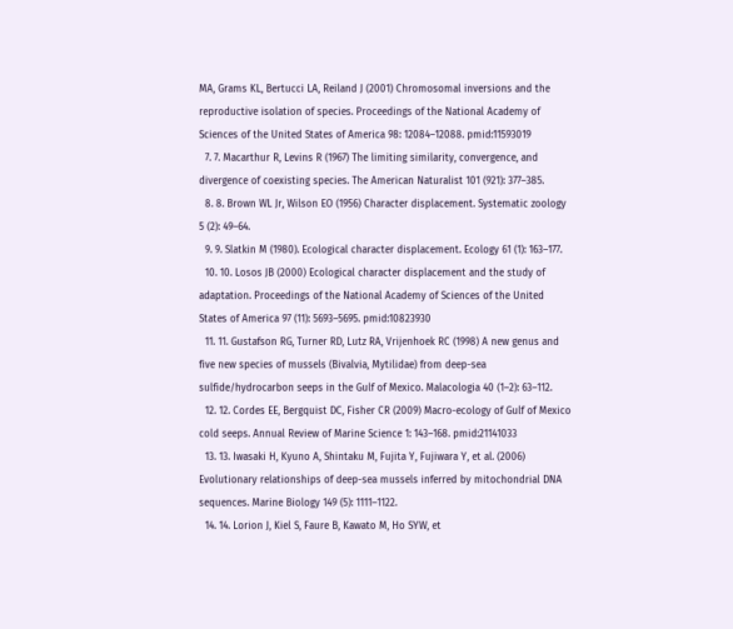MA, Grams KL, Bertucci LA, Reiland J (2001) Chromosomal inversions and the reproductive isolation of species. Proceedings of the National Academy of Sciences of the United States of America 98: 12084–12088. pmid:11593019
  7. 7. Macarthur R, Levins R (1967) The limiting similarity, convergence, and divergence of coexisting species. The American Naturalist 101 (921): 377–385.
  8. 8. Brown WL Jr, Wilson EO (1956) Character displacement. Systematic zoology 5 (2): 49–64.
  9. 9. Slatkin M (1980). Ecological character displacement. Ecology 61 (1): 163–177.
  10. 10. Losos JB (2000) Ecological character displacement and the study of adaptation. Proceedings of the National Academy of Sciences of the United States of America 97 (11): 5693–5695. pmid:10823930
  11. 11. Gustafson RG, Turner RD, Lutz RA, Vrijenhoek RC (1998) A new genus and five new species of mussels (Bivalvia, Mytilidae) from deep-sea sulfide/hydrocarbon seeps in the Gulf of Mexico. Malacologia 40 (1–2): 63–112.
  12. 12. Cordes EE, Bergquist DC, Fisher CR (2009) Macro-ecology of Gulf of Mexico cold seeps. Annual Review of Marine Science 1: 143–168. pmid:21141033
  13. 13. Iwasaki H, Kyuno A, Shintaku M, Fujita Y, Fujiwara Y, et al. (2006) Evolutionary relationships of deep-sea mussels inferred by mitochondrial DNA sequences. Marine Biology 149 (5): 1111–1122.
  14. 14. Lorion J, Kiel S, Faure B, Kawato M, Ho SYW, et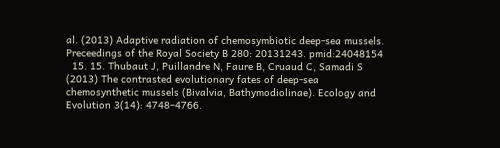al. (2013) Adaptive radiation of chemosymbiotic deep-sea mussels. Preceedings of the Royal Society B 280: 20131243. pmid:24048154
  15. 15. Thubaut J, Puillandre N, Faure B, Cruaud C, Samadi S (2013) The contrasted evolutionary fates of deep-sea chemosynthetic mussels (Bivalvia, Bathymodiolinae). Ecology and Evolution 3(14): 4748–4766.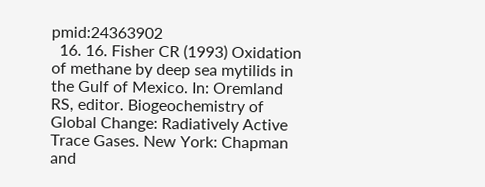pmid:24363902
  16. 16. Fisher CR (1993) Oxidation of methane by deep sea mytilids in the Gulf of Mexico. In: Oremland RS, editor. Biogeochemistry of Global Change: Radiatively Active Trace Gases. New York: Chapman and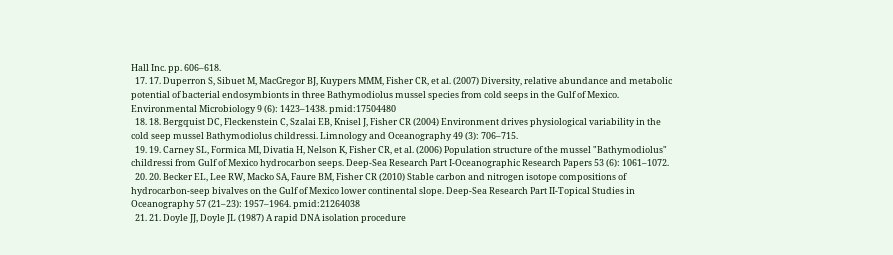Hall Inc. pp. 606–618.
  17. 17. Duperron S, Sibuet M, MacGregor BJ, Kuypers MMM, Fisher CR, et al. (2007) Diversity, relative abundance and metabolic potential of bacterial endosymbionts in three Bathymodiolus mussel species from cold seeps in the Gulf of Mexico. Environmental Microbiology 9 (6): 1423–1438. pmid:17504480
  18. 18. Bergquist DC, Fleckenstein C, Szalai EB, Knisel J, Fisher CR (2004) Environment drives physiological variability in the cold seep mussel Bathymodiolus childressi. Limnology and Oceanography 49 (3): 706–715.
  19. 19. Carney SL, Formica MI, Divatia H, Nelson K, Fisher CR, et al. (2006) Population structure of the mussel "Bathymodiolus" childressi from Gulf of Mexico hydrocarbon seeps. Deep-Sea Research Part I-Oceanographic Research Papers 53 (6): 1061–1072.
  20. 20. Becker EL, Lee RW, Macko SA, Faure BM, Fisher CR (2010) Stable carbon and nitrogen isotope compositions of hydrocarbon-seep bivalves on the Gulf of Mexico lower continental slope. Deep-Sea Research Part II-Topical Studies in Oceanography 57 (21–23): 1957–1964. pmid:21264038
  21. 21. Doyle JJ, Doyle JL (1987) A rapid DNA isolation procedure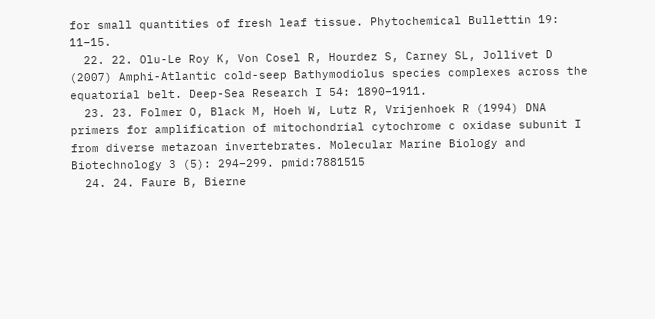for small quantities of fresh leaf tissue. Phytochemical Bullettin 19: 11–15.
  22. 22. Olu-Le Roy K, Von Cosel R, Hourdez S, Carney SL, Jollivet D (2007) Amphi-Atlantic cold-seep Bathymodiolus species complexes across the equatorial belt. Deep-Sea Research I 54: 1890–1911.
  23. 23. Folmer O, Black M, Hoeh W, Lutz R, Vrijenhoek R (1994) DNA primers for amplification of mitochondrial cytochrome c oxidase subunit I from diverse metazoan invertebrates. Molecular Marine Biology and Biotechnology 3 (5): 294–299. pmid:7881515
  24. 24. Faure B, Bierne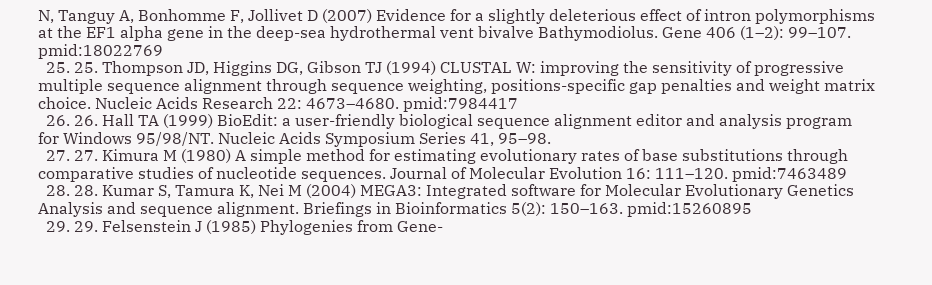N, Tanguy A, Bonhomme F, Jollivet D (2007) Evidence for a slightly deleterious effect of intron polymorphisms at the EF1 alpha gene in the deep-sea hydrothermal vent bivalve Bathymodiolus. Gene 406 (1–2): 99–107. pmid:18022769
  25. 25. Thompson JD, Higgins DG, Gibson TJ (1994) CLUSTAL W: improving the sensitivity of progressive multiple sequence alignment through sequence weighting, positions-specific gap penalties and weight matrix choice. Nucleic Acids Research 22: 4673–4680. pmid:7984417
  26. 26. Hall TA (1999) BioEdit: a user-friendly biological sequence alignment editor and analysis program for Windows 95/98/NT. Nucleic Acids Symposium Series 41, 95–98.
  27. 27. Kimura M (1980) A simple method for estimating evolutionary rates of base substitutions through comparative studies of nucleotide sequences. Journal of Molecular Evolution 16: 111–120. pmid:7463489
  28. 28. Kumar S, Tamura K, Nei M (2004) MEGA3: Integrated software for Molecular Evolutionary Genetics Analysis and sequence alignment. Briefings in Bioinformatics 5(2): 150–163. pmid:15260895
  29. 29. Felsenstein J (1985) Phylogenies from Gene-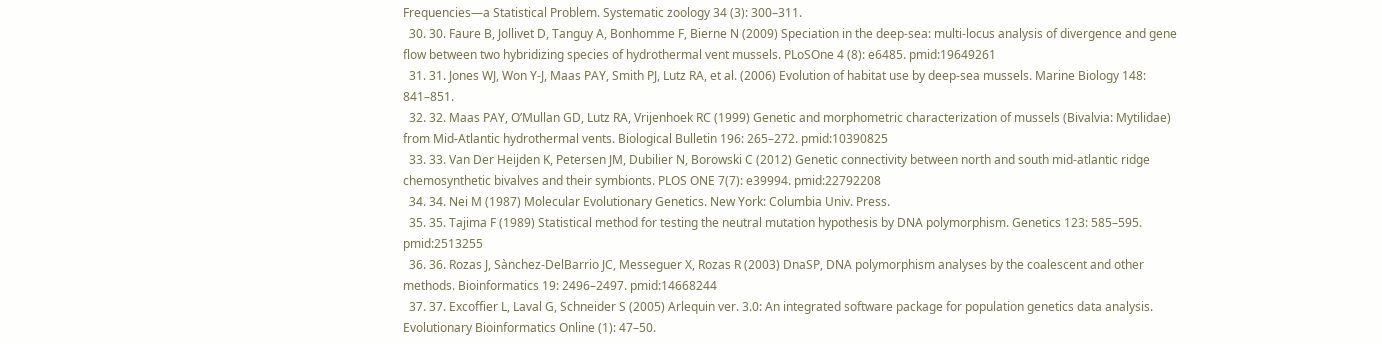Frequencies—a Statistical Problem. Systematic zoology 34 (3): 300–311.
  30. 30. Faure B, Jollivet D, Tanguy A, Bonhomme F, Bierne N (2009) Speciation in the deep-sea: multi-locus analysis of divergence and gene flow between two hybridizing species of hydrothermal vent mussels. PLoSOne 4 (8): e6485. pmid:19649261
  31. 31. Jones WJ, Won Y-J, Maas PAY, Smith PJ, Lutz RA, et al. (2006) Evolution of habitat use by deep-sea mussels. Marine Biology 148: 841–851.
  32. 32. Maas PAY, O’Mullan GD, Lutz RA, Vrijenhoek RC (1999) Genetic and morphometric characterization of mussels (Bivalvia: Mytilidae) from Mid-Atlantic hydrothermal vents. Biological Bulletin 196: 265–272. pmid:10390825
  33. 33. Van Der Heijden K, Petersen JM, Dubilier N, Borowski C (2012) Genetic connectivity between north and south mid-atlantic ridge chemosynthetic bivalves and their symbionts. PLOS ONE 7(7): e39994. pmid:22792208
  34. 34. Nei M (1987) Molecular Evolutionary Genetics. New York: Columbia Univ. Press.
  35. 35. Tajima F (1989) Statistical method for testing the neutral mutation hypothesis by DNA polymorphism. Genetics 123: 585–595. pmid:2513255
  36. 36. Rozas J, Sànchez-DelBarrio JC, Messeguer X, Rozas R (2003) DnaSP, DNA polymorphism analyses by the coalescent and other methods. Bioinformatics 19: 2496–2497. pmid:14668244
  37. 37. Excoffier L, Laval G, Schneider S (2005) Arlequin ver. 3.0: An integrated software package for population genetics data analysis. Evolutionary Bioinformatics Online (1): 47–50.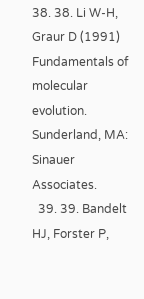38. 38. Li W-H, Graur D (1991) Fundamentals of molecular evolution. Sunderland, MA: Sinauer Associates.
  39. 39. Bandelt HJ, Forster P,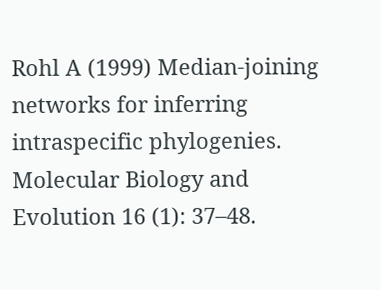Rohl A (1999) Median-joining networks for inferring intraspecific phylogenies. Molecular Biology and Evolution 16 (1): 37–48.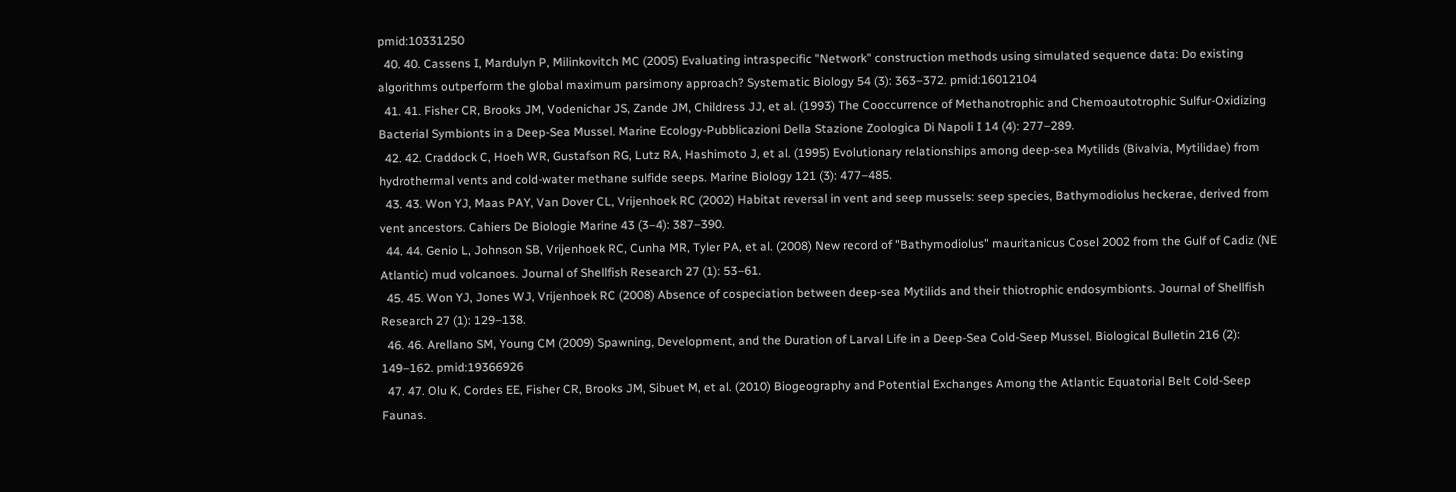pmid:10331250
  40. 40. Cassens I, Mardulyn P, Milinkovitch MC (2005) Evaluating intraspecific "Network" construction methods using simulated sequence data: Do existing algorithms outperform the global maximum parsimony approach? Systematic Biology 54 (3): 363–372. pmid:16012104
  41. 41. Fisher CR, Brooks JM, Vodenichar JS, Zande JM, Childress JJ, et al. (1993) The Cooccurrence of Methanotrophic and Chemoautotrophic Sulfur-Oxidizing Bacterial Symbionts in a Deep-Sea Mussel. Marine Ecology-Pubblicazioni Della Stazione Zoologica Di Napoli I 14 (4): 277–289.
  42. 42. Craddock C, Hoeh WR, Gustafson RG, Lutz RA, Hashimoto J, et al. (1995) Evolutionary relationships among deep-sea Mytilids (Bivalvia, Mytilidae) from hydrothermal vents and cold-water methane sulfide seeps. Marine Biology 121 (3): 477–485.
  43. 43. Won YJ, Maas PAY, Van Dover CL, Vrijenhoek RC (2002) Habitat reversal in vent and seep mussels: seep species, Bathymodiolus heckerae, derived from vent ancestors. Cahiers De Biologie Marine 43 (3–4): 387–390.
  44. 44. Genio L, Johnson SB, Vrijenhoek RC, Cunha MR, Tyler PA, et al. (2008) New record of "Bathymodiolus" mauritanicus Cosel 2002 from the Gulf of Cadiz (NE Atlantic) mud volcanoes. Journal of Shellfish Research 27 (1): 53–61.
  45. 45. Won YJ, Jones WJ, Vrijenhoek RC (2008) Absence of cospeciation between deep-sea Mytilids and their thiotrophic endosymbionts. Journal of Shellfish Research 27 (1): 129–138.
  46. 46. Arellano SM, Young CM (2009) Spawning, Development, and the Duration of Larval Life in a Deep-Sea Cold-Seep Mussel. Biological Bulletin 216 (2): 149–162. pmid:19366926
  47. 47. Olu K, Cordes EE, Fisher CR, Brooks JM, Sibuet M, et al. (2010) Biogeography and Potential Exchanges Among the Atlantic Equatorial Belt Cold-Seep Faunas.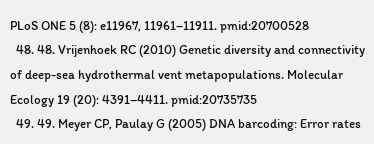PLoS ONE 5 (8): e11967, 11961–11911. pmid:20700528
  48. 48. Vrijenhoek RC (2010) Genetic diversity and connectivity of deep-sea hydrothermal vent metapopulations. Molecular Ecology 19 (20): 4391–4411. pmid:20735735
  49. 49. Meyer CP, Paulay G (2005) DNA barcoding: Error rates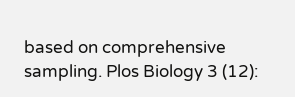based on comprehensive sampling. Plos Biology 3 (12):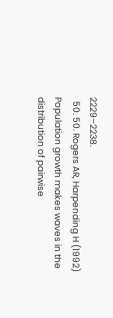2229–2238.
  50. 50. Rogers AR, Harpending H (1992) Population growth makes waves in the distribution of pairwise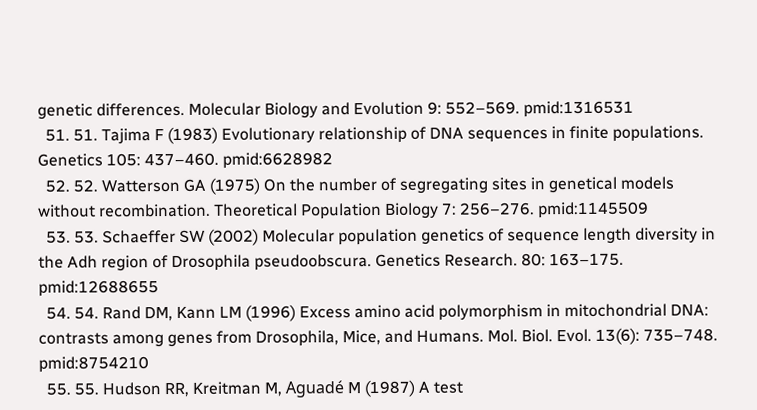genetic differences. Molecular Biology and Evolution 9: 552–569. pmid:1316531
  51. 51. Tajima F (1983) Evolutionary relationship of DNA sequences in finite populations. Genetics 105: 437–460. pmid:6628982
  52. 52. Watterson GA (1975) On the number of segregating sites in genetical models without recombination. Theoretical Population Biology 7: 256–276. pmid:1145509
  53. 53. Schaeffer SW (2002) Molecular population genetics of sequence length diversity in the Adh region of Drosophila pseudoobscura. Genetics Research. 80: 163–175. pmid:12688655
  54. 54. Rand DM, Kann LM (1996) Excess amino acid polymorphism in mitochondrial DNA: contrasts among genes from Drosophila, Mice, and Humans. Mol. Biol. Evol. 13(6): 735–748. pmid:8754210
  55. 55. Hudson RR, Kreitman M, Aguadé M (1987) A test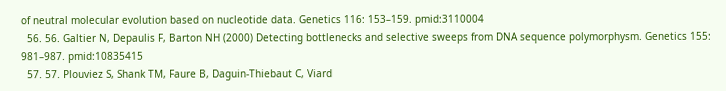of neutral molecular evolution based on nucleotide data. Genetics 116: 153–159. pmid:3110004
  56. 56. Galtier N, Depaulis F, Barton NH (2000) Detecting bottlenecks and selective sweeps from DNA sequence polymorphysm. Genetics 155: 981–987. pmid:10835415
  57. 57. Plouviez S, Shank TM, Faure B, Daguin-Thiebaut C, Viard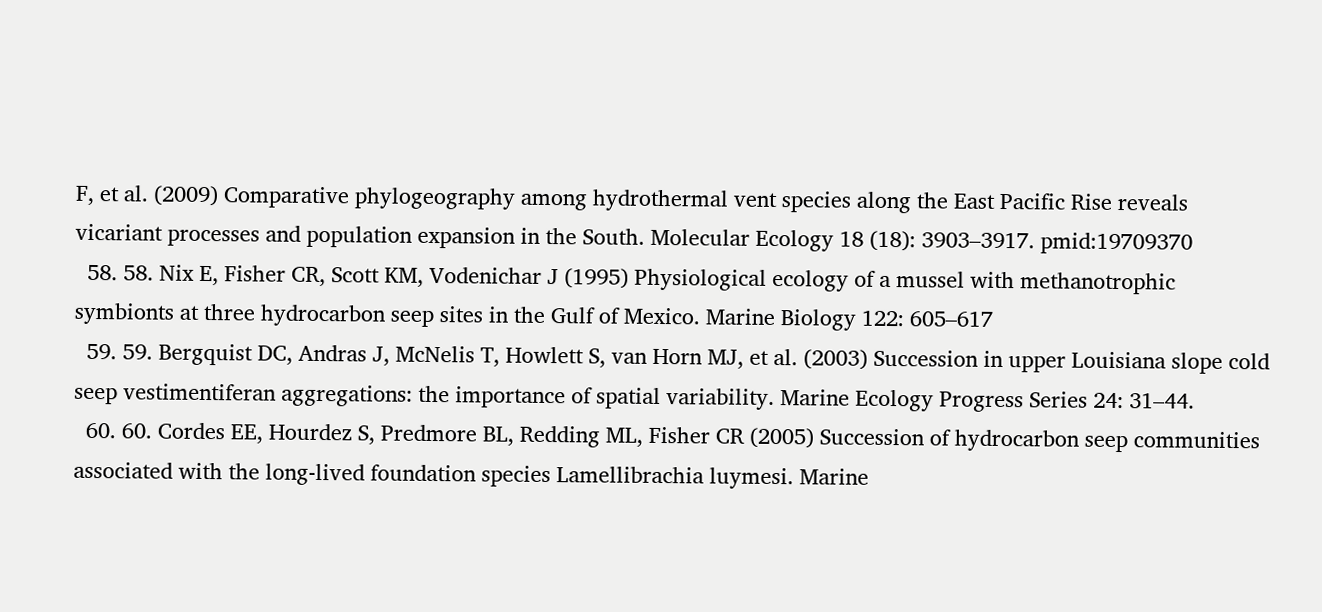F, et al. (2009) Comparative phylogeography among hydrothermal vent species along the East Pacific Rise reveals vicariant processes and population expansion in the South. Molecular Ecology 18 (18): 3903–3917. pmid:19709370
  58. 58. Nix E, Fisher CR, Scott KM, Vodenichar J (1995) Physiological ecology of a mussel with methanotrophic symbionts at three hydrocarbon seep sites in the Gulf of Mexico. Marine Biology 122: 605–617
  59. 59. Bergquist DC, Andras J, McNelis T, Howlett S, van Horn MJ, et al. (2003) Succession in upper Louisiana slope cold seep vestimentiferan aggregations: the importance of spatial variability. Marine Ecology Progress Series 24: 31–44.
  60. 60. Cordes EE, Hourdez S, Predmore BL, Redding ML, Fisher CR (2005) Succession of hydrocarbon seep communities associated with the long-lived foundation species Lamellibrachia luymesi. Marine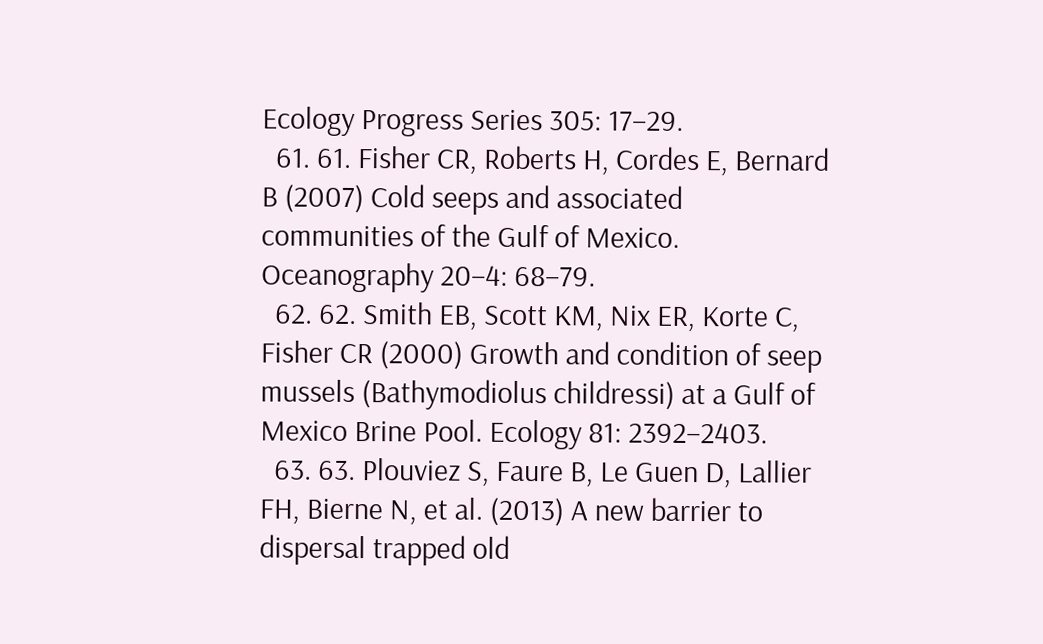Ecology Progress Series 305: 17–29.
  61. 61. Fisher CR, Roberts H, Cordes E, Bernard B (2007) Cold seeps and associated communities of the Gulf of Mexico. Oceanography 20–4: 68–79.
  62. 62. Smith EB, Scott KM, Nix ER, Korte C, Fisher CR (2000) Growth and condition of seep mussels (Bathymodiolus childressi) at a Gulf of Mexico Brine Pool. Ecology 81: 2392–2403.
  63. 63. Plouviez S, Faure B, Le Guen D, Lallier FH, Bierne N, et al. (2013) A new barrier to dispersal trapped old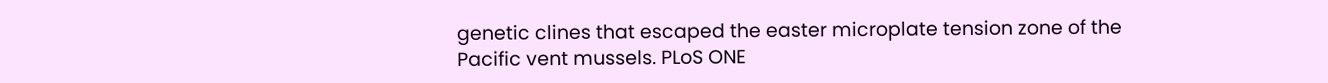genetic clines that escaped the easter microplate tension zone of the Pacific vent mussels. PLoS ONE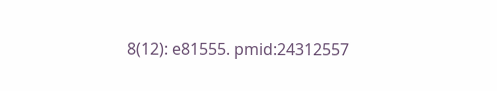8(12): e81555. pmid:24312557